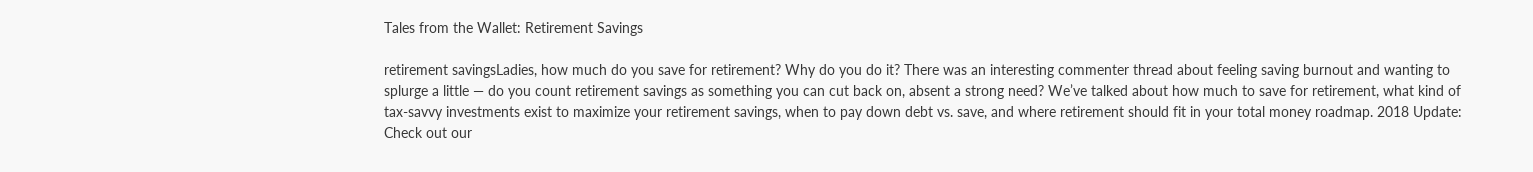Tales from the Wallet: Retirement Savings

retirement savingsLadies, how much do you save for retirement? Why do you do it? There was an interesting commenter thread about feeling saving burnout and wanting to splurge a little — do you count retirement savings as something you can cut back on, absent a strong need? We’ve talked about how much to save for retirement, what kind of tax-savvy investments exist to maximize your retirement savings, when to pay down debt vs. save, and where retirement should fit in your total money roadmap. 2018 Update: Check out our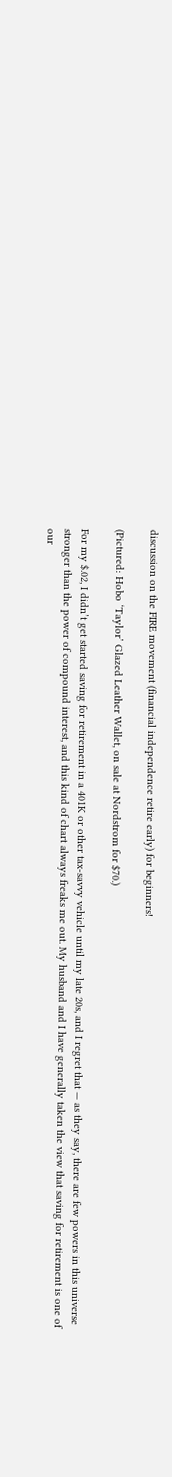discussion on the FIRE movement (financial independence retire early) for beginners!

(Pictured: Hobo ‘Taylor’ Glazed Leather Wallet, on sale at Nordstrom for $70.)

For my $.02, I didn’t get started saving for retirement in a 401K or other tax-savvy vehicle until my late 20s, and I regret that — as they say, there are few powers in this universe stronger than the power of compound interest, and this kind of chart always freaks me out. My husband and I have generally taken the view that saving for retirement is one of our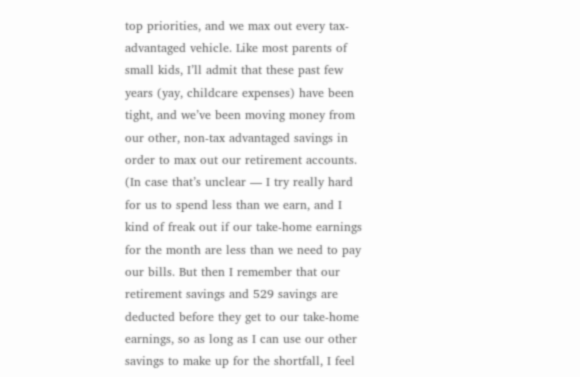top priorities, and we max out every tax-advantaged vehicle. Like most parents of small kids, I’ll admit that these past few years (yay, childcare expenses) have been tight, and we’ve been moving money from our other, non-tax advantaged savings in order to max out our retirement accounts. (In case that’s unclear — I try really hard for us to spend less than we earn, and I kind of freak out if our take-home earnings for the month are less than we need to pay our bills. But then I remember that our retirement savings and 529 savings are deducted before they get to our take-home earnings, so as long as I can use our other savings to make up for the shortfall, I feel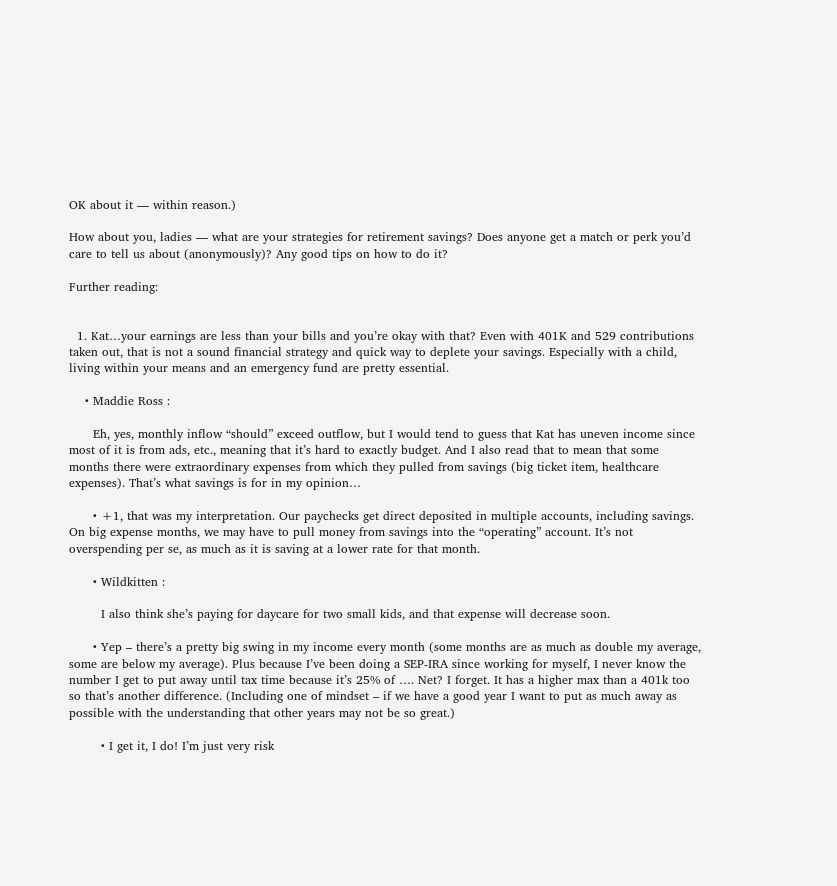OK about it — within reason.)

How about you, ladies — what are your strategies for retirement savings? Does anyone get a match or perk you’d care to tell us about (anonymously)? Any good tips on how to do it?

Further reading:


  1. Kat…your earnings are less than your bills and you’re okay with that? Even with 401K and 529 contributions taken out, that is not a sound financial strategy and quick way to deplete your savings. Especially with a child, living within your means and an emergency fund are pretty essential.

    • Maddie Ross :

      Eh, yes, monthly inflow “should” exceed outflow, but I would tend to guess that Kat has uneven income since most of it is from ads, etc., meaning that it’s hard to exactly budget. And I also read that to mean that some months there were extraordinary expenses from which they pulled from savings (big ticket item, healthcare expenses). That’s what savings is for in my opinion…

      • +1, that was my interpretation. Our paychecks get direct deposited in multiple accounts, including savings. On big expense months, we may have to pull money from savings into the “operating” account. It’s not overspending per se, as much as it is saving at a lower rate for that month.

      • Wildkitten :

        I also think she’s paying for daycare for two small kids, and that expense will decrease soon.

      • Yep – there’s a pretty big swing in my income every month (some months are as much as double my average, some are below my average). Plus because I’ve been doing a SEP-IRA since working for myself, I never know the number I get to put away until tax time because it’s 25% of …. Net? I forget. It has a higher max than a 401k too so that’s another difference. (Including one of mindset – if we have a good year I want to put as much away as possible with the understanding that other years may not be so great.)

        • I get it, I do! I’m just very risk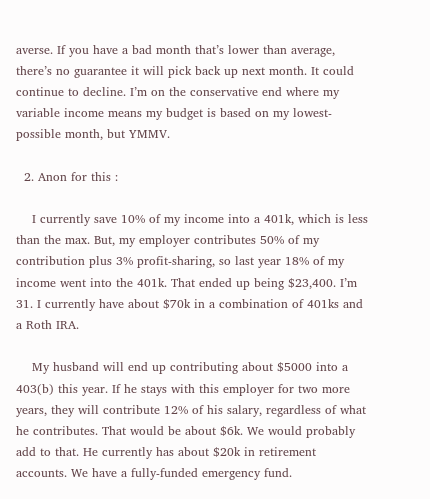averse. If you have a bad month that’s lower than average, there’s no guarantee it will pick back up next month. It could continue to decline. I’m on the conservative end where my variable income means my budget is based on my lowest-possible month, but YMMV.

  2. Anon for this :

    I currently save 10% of my income into a 401k, which is less than the max. But, my employer contributes 50% of my contribution plus 3% profit-sharing, so last year 18% of my income went into the 401k. That ended up being $23,400. I’m 31. I currently have about $70k in a combination of 401ks and a Roth IRA.

    My husband will end up contributing about $5000 into a 403(b) this year. If he stays with this employer for two more years, they will contribute 12% of his salary, regardless of what he contributes. That would be about $6k. We would probably add to that. He currently has about $20k in retirement accounts. We have a fully-funded emergency fund.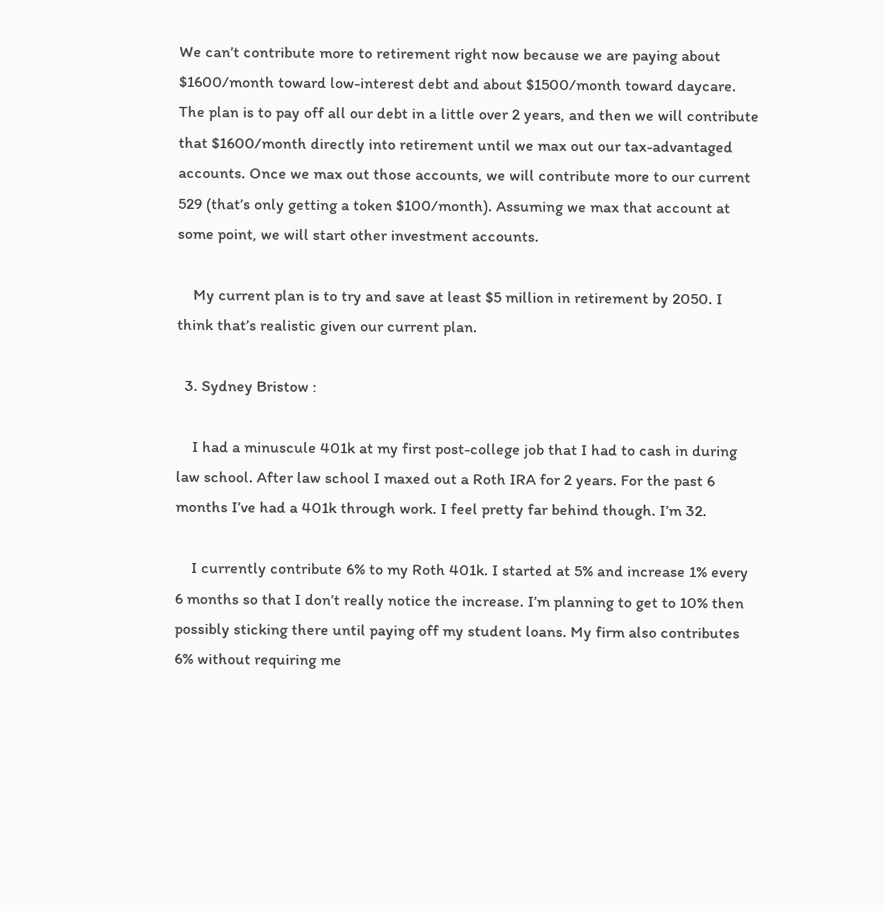We can’t contribute more to retirement right now because we are paying about $1600/month toward low-interest debt and about $1500/month toward daycare. The plan is to pay off all our debt in a little over 2 years, and then we will contribute that $1600/month directly into retirement until we max out our tax-advantaged accounts. Once we max out those accounts, we will contribute more to our current 529 (that’s only getting a token $100/month). Assuming we max that account at some point, we will start other investment accounts.

    My current plan is to try and save at least $5 million in retirement by 2050. I think that’s realistic given our current plan.

  3. Sydney Bristow :

    I had a minuscule 401k at my first post-college job that I had to cash in during law school. After law school I maxed out a Roth IRA for 2 years. For the past 6 months I’ve had a 401k through work. I feel pretty far behind though. I’m 32.

    I currently contribute 6% to my Roth 401k. I started at 5% and increase 1% every 6 months so that I don’t really notice the increase. I’m planning to get to 10% then possibly sticking there until paying off my student loans. My firm also contributes 6% without requiring me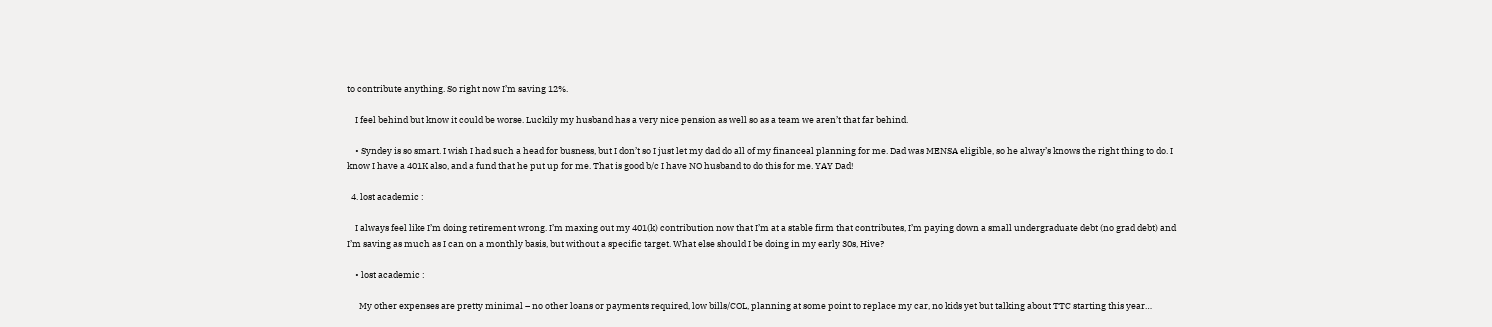to contribute anything. So right now I’m saving 12%.

    I feel behind but know it could be worse. Luckily my husband has a very nice pension as well so as a team we aren’t that far behind.

    • Syndey is so smart. I wish I had such a head for busness, but I don’t so I just let my dad do all of my financeal planning for me. Dad was MENSA eligible, so he alway’s knows the right thing to do. I know I have a 401K also, and a fund that he put up for me. That is good b/c I have NO husband to do this for me. YAY Dad!

  4. lost academic :

    I always feel like I’m doing retirement wrong. I’m maxing out my 401(k) contribution now that I’m at a stable firm that contributes, I’m paying down a small undergraduate debt (no grad debt) and I’m saving as much as I can on a monthly basis, but without a specific target. What else should I be doing in my early 30s, Hive?

    • lost academic :

      My other expenses are pretty minimal – no other loans or payments required, low bills/COL, planning at some point to replace my car, no kids yet but talking about TTC starting this year…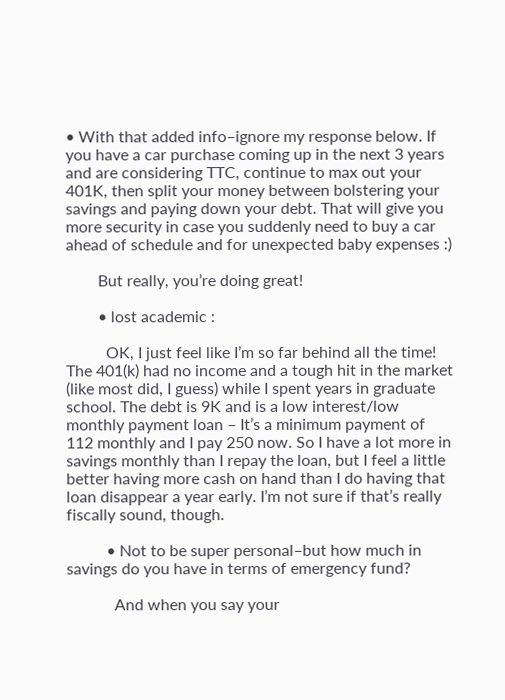• With that added info–ignore my response below. If you have a car purchase coming up in the next 3 years and are considering TTC, continue to max out your 401K, then split your money between bolstering your savings and paying down your debt. That will give you more security in case you suddenly need to buy a car ahead of schedule and for unexpected baby expenses :)

        But really, you’re doing great!

        • lost academic :

          OK, I just feel like I’m so far behind all the time! The 401(k) had no income and a tough hit in the market (like most did, I guess) while I spent years in graduate school. The debt is 9K and is a low interest/low monthly payment loan – It’s a minimum payment of 112 monthly and I pay 250 now. So I have a lot more in savings monthly than I repay the loan, but I feel a little better having more cash on hand than I do having that loan disappear a year early. I’m not sure if that’s really fiscally sound, though.

          • Not to be super personal–but how much in savings do you have in terms of emergency fund?

            And when you say your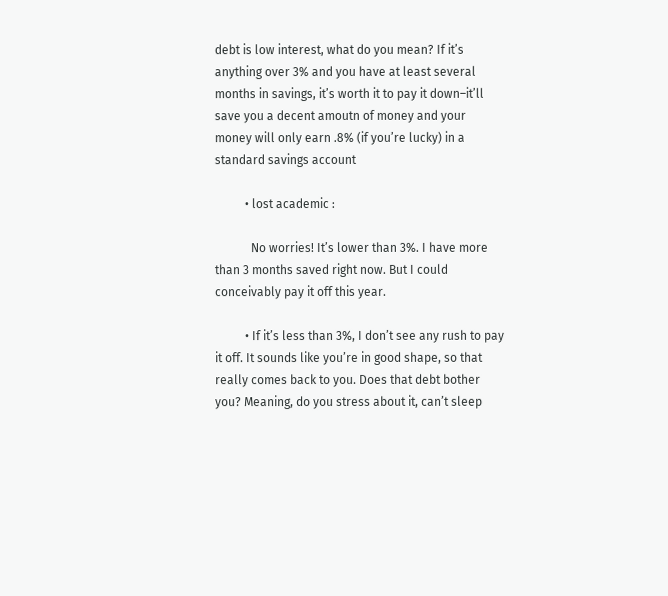debt is low interest, what do you mean? If it’s anything over 3% and you have at least several months in savings, it’s worth it to pay it down–it’ll save you a decent amoutn of money and your money will only earn .8% (if you’re lucky) in a standard savings account

          • lost academic :

            No worries! It’s lower than 3%. I have more than 3 months saved right now. But I could conceivably pay it off this year.

          • If it’s less than 3%, I don’t see any rush to pay it off. It sounds like you’re in good shape, so that really comes back to you. Does that debt bother you? Meaning, do you stress about it, can’t sleep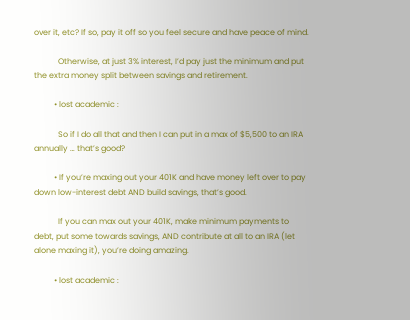over it, etc? If so, pay it off so you feel secure and have peace of mind.

            Otherwise, at just 3% interest, I’d pay just the minimum and put the extra money split between savings and retirement.

          • lost academic :

            So if I do all that and then I can put in a max of $5,500 to an IRA annually … that’s good?

          • If you’re maxing out your 401K and have money left over to pay down low-interest debt AND build savings, that’s good.

            If you can max out your 401K, make minimum payments to debt, put some towards savings, AND contribute at all to an IRA (let alone maxing it), you’re doing amazing.

          • lost academic :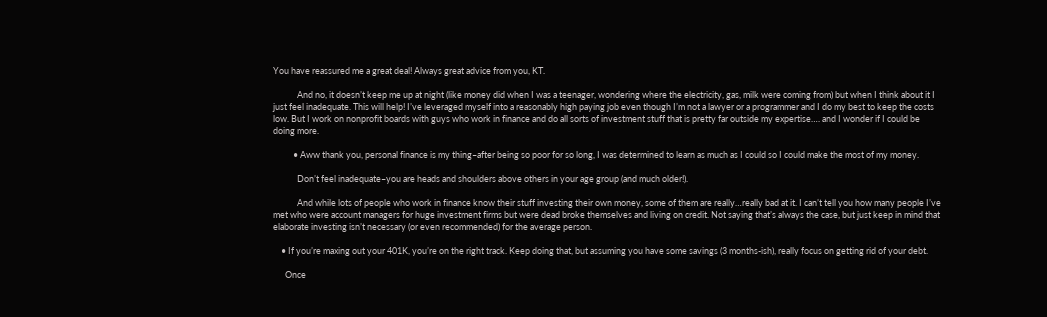You have reassured me a great deal! Always great advice from you, KT.

            And no, it doesn’t keep me up at night (like money did when I was a teenager, wondering where the electricity, gas, milk were coming from) but when I think about it I just feel inadequate. This will help! I’ve leveraged myself into a reasonably high paying job even though I’m not a lawyer or a programmer and I do my best to keep the costs low. But I work on nonprofit boards with guys who work in finance and do all sorts of investment stuff that is pretty far outside my expertise…. and I wonder if I could be doing more.

          • Aww thank you, personal finance is my thing–after being so poor for so long, I was determined to learn as much as I could so I could make the most of my money.

            Don’t feel inadequate–you are heads and shoulders above others in your age group (and much older!).

            And while lots of people who work in finance know their stuff investing their own money, some of them are really…really bad at it. I can’t tell you how many people I’ve met who were account managers for huge investment firms but were dead broke themselves and living on credit. Not saying that’s always the case, but just keep in mind that elaborate investing isn’t necessary (or even recommended) for the average person.

    • If you’re maxing out your 401K, you’re on the right track. Keep doing that, but assuming you have some savings (3 months-ish), really focus on getting rid of your debt.

      Once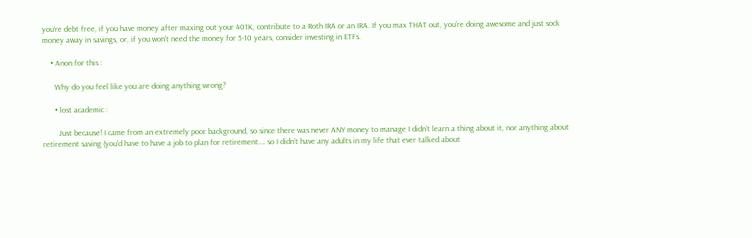you’re debt free, if you have money after maxing out your 401K, contribute to a Roth IRA or an IRA. If you max THAT out, you’re doing awesome and just sock money away in savings, or, if you won’t need the money for 5-10 years, consider investing in ETFs.

    • Anon for this :

      Why do you feel like you are doing anything wrong?

      • lost academic :

        Just because! I came from an extremely poor background, so since there was never ANY money to manage I didn’t learn a thing about it, nor anything about retirement saving (you’d have to have a job to plan for retirement…. so I didn’t have any adults in my life that ever talked about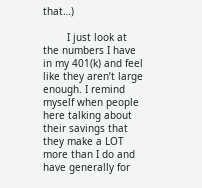that…)

        I just look at the numbers I have in my 401(k) and feel like they aren’t large enough. I remind myself when people here talking about their savings that they make a LOT more than I do and have generally for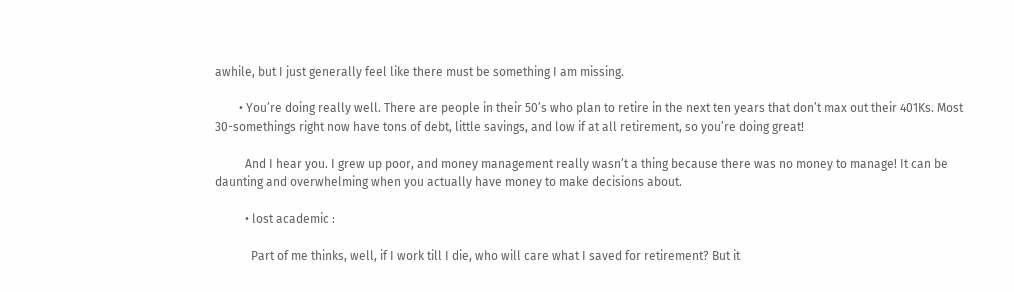awhile, but I just generally feel like there must be something I am missing.

        • You’re doing really well. There are people in their 50’s who plan to retire in the next ten years that don’t max out their 401Ks. Most 30-somethings right now have tons of debt, little savings, and low if at all retirement, so you’re doing great!

          And I hear you. I grew up poor, and money management really wasn’t a thing because there was no money to manage! It can be daunting and overwhelming when you actually have money to make decisions about.

          • lost academic :

            Part of me thinks, well, if I work till I die, who will care what I saved for retirement? But it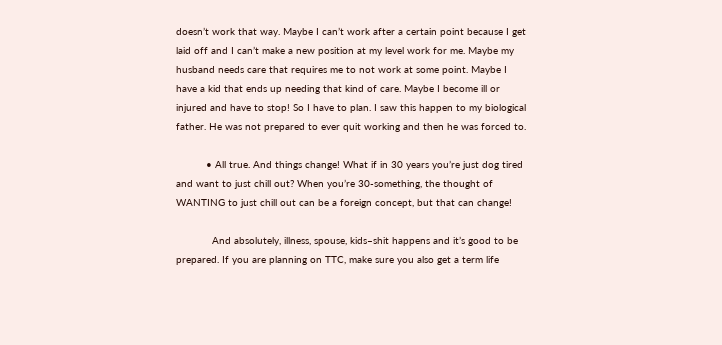doesn’t work that way. Maybe I can’t work after a certain point because I get laid off and I can’t make a new position at my level work for me. Maybe my husband needs care that requires me to not work at some point. Maybe I have a kid that ends up needing that kind of care. Maybe I become ill or injured and have to stop! So I have to plan. I saw this happen to my biological father. He was not prepared to ever quit working and then he was forced to.

          • All true. And things change! What if in 30 years you’re just dog tired and want to just chill out? When you’re 30-something, the thought of WANTING to just chill out can be a foreign concept, but that can change!

            And absolutely, illness, spouse, kids–shit happens and it’s good to be prepared. If you are planning on TTC, make sure you also get a term life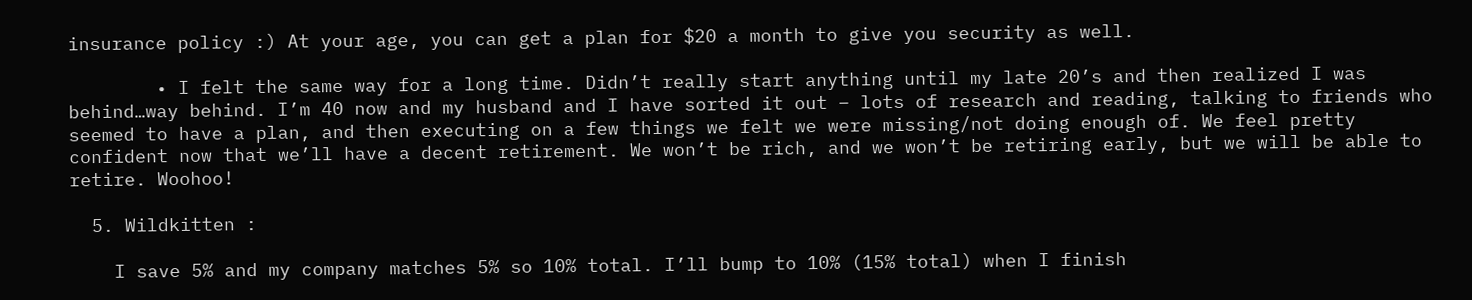insurance policy :) At your age, you can get a plan for $20 a month to give you security as well.

        • I felt the same way for a long time. Didn’t really start anything until my late 20’s and then realized I was behind…way behind. I’m 40 now and my husband and I have sorted it out – lots of research and reading, talking to friends who seemed to have a plan, and then executing on a few things we felt we were missing/not doing enough of. We feel pretty confident now that we’ll have a decent retirement. We won’t be rich, and we won’t be retiring early, but we will be able to retire. Woohoo!

  5. Wildkitten :

    I save 5% and my company matches 5% so 10% total. I’ll bump to 10% (15% total) when I finish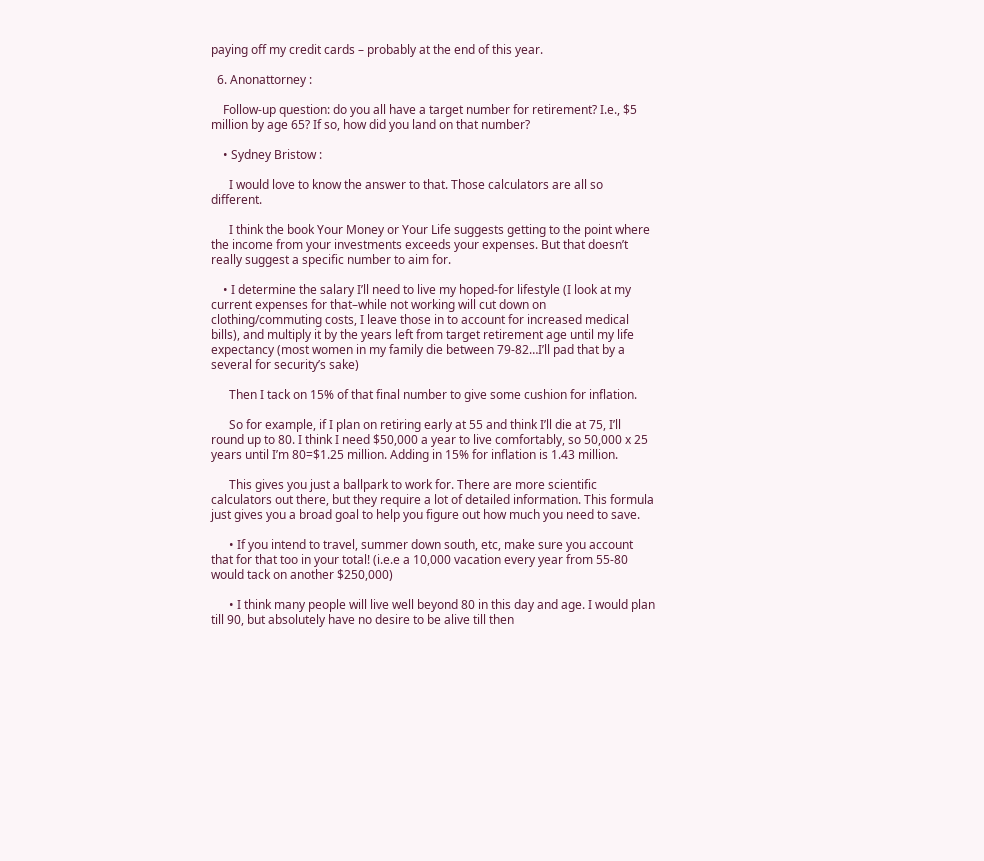paying off my credit cards – probably at the end of this year.

  6. Anonattorney :

    Follow-up question: do you all have a target number for retirement? I.e., $5 million by age 65? If so, how did you land on that number?

    • Sydney Bristow :

      I would love to know the answer to that. Those calculators are all so different.

      I think the book Your Money or Your Life suggests getting to the point where the income from your investments exceeds your expenses. But that doesn’t really suggest a specific number to aim for.

    • I determine the salary I’ll need to live my hoped-for lifestyle (I look at my current expenses for that–while not working will cut down on clothing/commuting costs, I leave those in to account for increased medical bills), and multiply it by the years left from target retirement age until my life expectancy (most women in my family die between 79-82…I’ll pad that by a several for security’s sake)

      Then I tack on 15% of that final number to give some cushion for inflation.

      So for example, if I plan on retiring early at 55 and think I’ll die at 75, I’ll round up to 80. I think I need $50,000 a year to live comfortably, so 50,000 x 25 years until I’m 80=$1.25 million. Adding in 15% for inflation is 1.43 million.

      This gives you just a ballpark to work for. There are more scientific calculators out there, but they require a lot of detailed information. This formula just gives you a broad goal to help you figure out how much you need to save.

      • If you intend to travel, summer down south, etc, make sure you account that for that too in your total! (i.e.e a 10,000 vacation every year from 55-80 would tack on another $250,000)

      • I think many people will live well beyond 80 in this day and age. I would plan till 90, but absolutely have no desire to be alive till then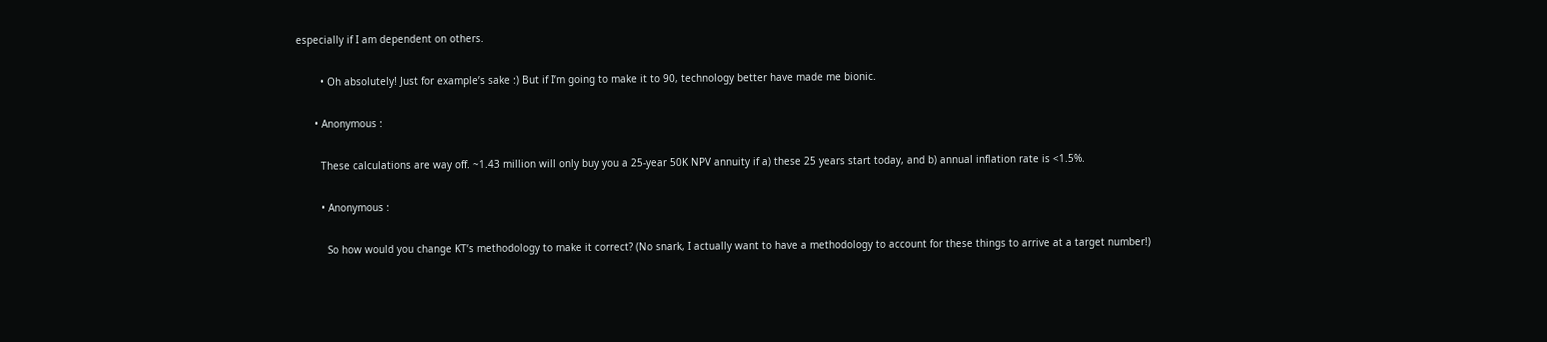especially if I am dependent on others.

        • Oh absolutely! Just for example’s sake :) But if I’m going to make it to 90, technology better have made me bionic.

      • Anonymous :

        These calculations are way off. ~1.43 million will only buy you a 25-year 50K NPV annuity if a) these 25 years start today, and b) annual inflation rate is <1.5%.

        • Anonymous :

          So how would you change KT’s methodology to make it correct? (No snark, I actually want to have a methodology to account for these things to arrive at a target number!)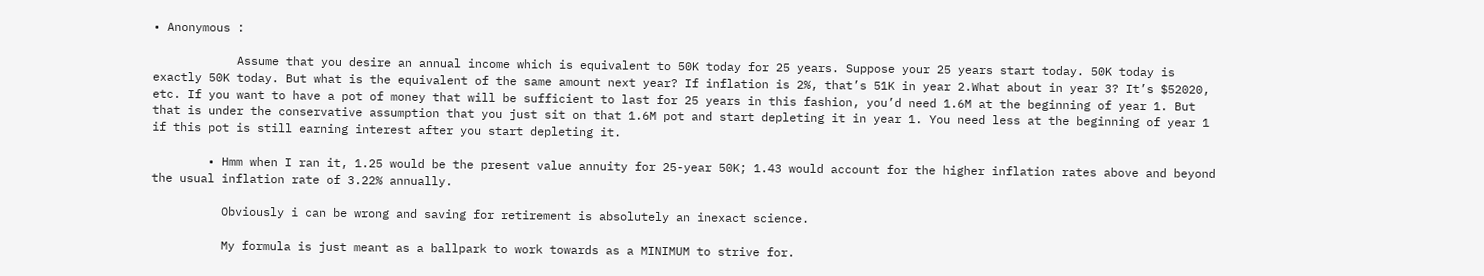• Anonymous :

            Assume that you desire an annual income which is equivalent to 50K today for 25 years. Suppose your 25 years start today. 50K today is exactly 50K today. But what is the equivalent of the same amount next year? If inflation is 2%, that’s 51K in year 2.What about in year 3? It’s $52020, etc. If you want to have a pot of money that will be sufficient to last for 25 years in this fashion, you’d need 1.6M at the beginning of year 1. But that is under the conservative assumption that you just sit on that 1.6M pot and start depleting it in year 1. You need less at the beginning of year 1 if this pot is still earning interest after you start depleting it.

        • Hmm when I ran it, 1.25 would be the present value annuity for 25-year 50K; 1.43 would account for the higher inflation rates above and beyond the usual inflation rate of 3.22% annually.

          Obviously i can be wrong and saving for retirement is absolutely an inexact science.

          My formula is just meant as a ballpark to work towards as a MINIMUM to strive for.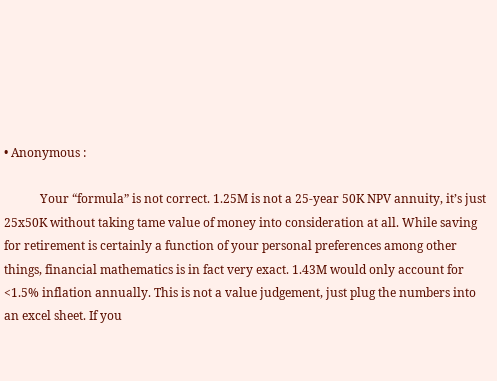• Anonymous :

            Your “formula” is not correct. 1.25M is not a 25-year 50K NPV annuity, it’s just 25x50K without taking tame value of money into consideration at all. While saving for retirement is certainly a function of your personal preferences among other things, financial mathematics is in fact very exact. 1.43M would only account for <1.5% inflation annually. This is not a value judgement, just plug the numbers into an excel sheet. If you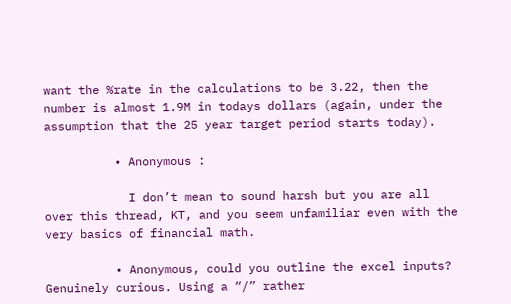want the %rate in the calculations to be 3.22, then the number is almost 1.9M in todays dollars (again, under the assumption that the 25 year target period starts today).

          • Anonymous :

            I don’t mean to sound harsh but you are all over this thread, KT, and you seem unfamiliar even with the very basics of financial math.

          • Anonymous, could you outline the excel inputs? Genuinely curious. Using a “/” rather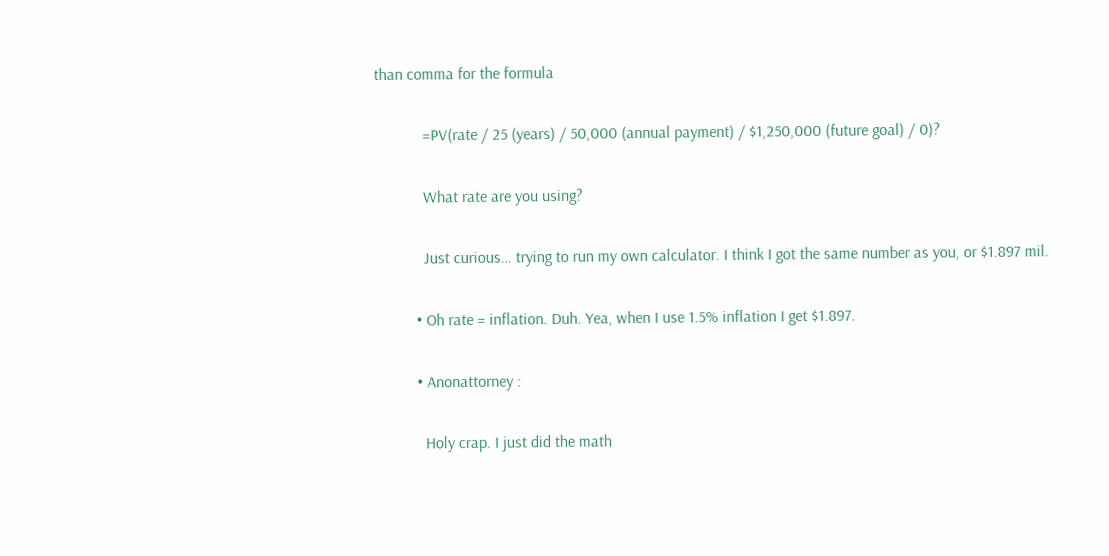than comma for the formula

            =PV(rate / 25 (years) / 50,000 (annual payment) / $1,250,000 (future goal) / 0)?

            What rate are you using?

            Just curious… trying to run my own calculator. I think I got the same number as you, or $1.897 mil.

          • Oh rate = inflation. Duh. Yea, when I use 1.5% inflation I get $1.897.

          • Anonattorney :

            Holy crap. I just did the math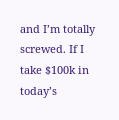and I’m totally screwed. If I take $100k in today’s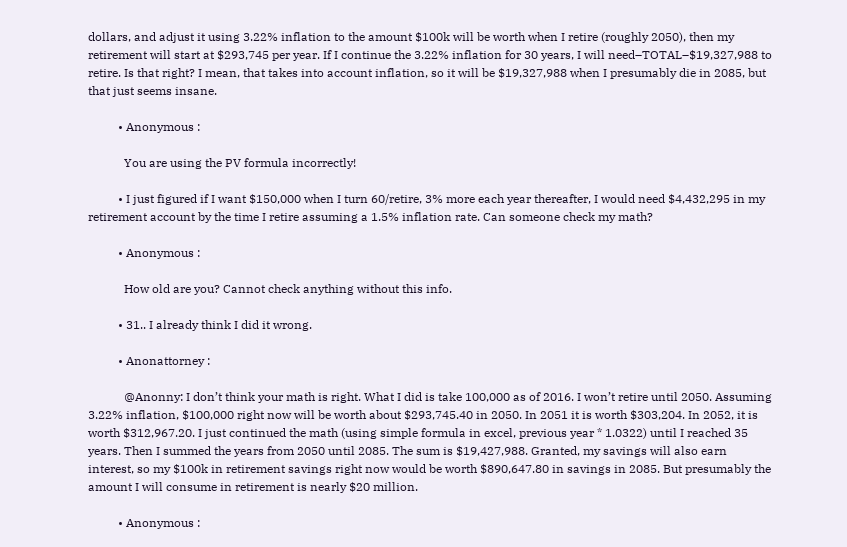dollars, and adjust it using 3.22% inflation to the amount $100k will be worth when I retire (roughly 2050), then my retirement will start at $293,745 per year. If I continue the 3.22% inflation for 30 years, I will need–TOTAL–$19,327,988 to retire. Is that right? I mean, that takes into account inflation, so it will be $19,327,988 when I presumably die in 2085, but that just seems insane.

          • Anonymous :

            You are using the PV formula incorrectly!

          • I just figured if I want $150,000 when I turn 60/retire, 3% more each year thereafter, I would need $4,432,295 in my retirement account by the time I retire assuming a 1.5% inflation rate. Can someone check my math?

          • Anonymous :

            How old are you? Cannot check anything without this info.

          • 31.. I already think I did it wrong.

          • Anonattorney :

            @Anonny: I don’t think your math is right. What I did is take 100,000 as of 2016. I won’t retire until 2050. Assuming 3.22% inflation, $100,000 right now will be worth about $293,745.40 in 2050. In 2051 it is worth $303,204. In 2052, it is worth $312,967.20. I just continued the math (using simple formula in excel, previous year * 1.0322) until I reached 35 years. Then I summed the years from 2050 until 2085. The sum is $19,427,988. Granted, my savings will also earn interest, so my $100k in retirement savings right now would be worth $890,647.80 in savings in 2085. But presumably the amount I will consume in retirement is nearly $20 million.

          • Anonymous :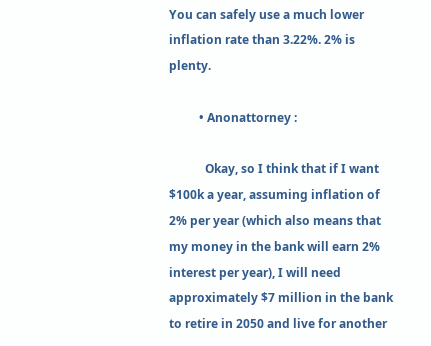You can safely use a much lower inflation rate than 3.22%. 2% is plenty.

          • Anonattorney :

            Okay, so I think that if I want $100k a year, assuming inflation of 2% per year (which also means that my money in the bank will earn 2% interest per year), I will need approximately $7 million in the bank to retire in 2050 and live for another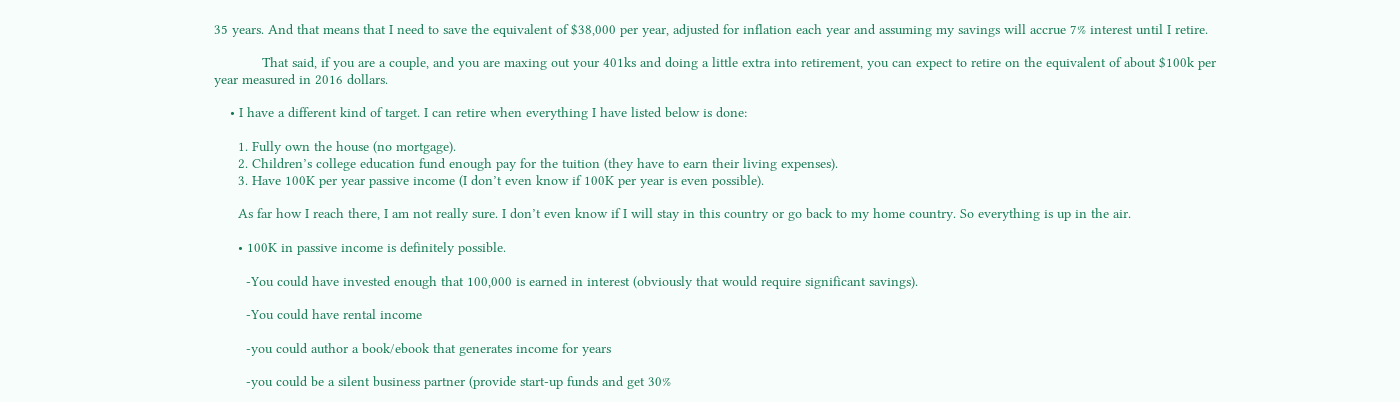35 years. And that means that I need to save the equivalent of $38,000 per year, adjusted for inflation each year and assuming my savings will accrue 7% interest until I retire.

            That said, if you are a couple, and you are maxing out your 401ks and doing a little extra into retirement, you can expect to retire on the equivalent of about $100k per year measured in 2016 dollars.

    • I have a different kind of target. I can retire when everything I have listed below is done:

      1. Fully own the house (no mortgage).
      2. Children’s college education fund enough pay for the tuition (they have to earn their living expenses).
      3. Have 100K per year passive income (I don’t even know if 100K per year is even possible).

      As far how I reach there, I am not really sure. I don’t even know if I will stay in this country or go back to my home country. So everything is up in the air.

      • 100K in passive income is definitely possible.

        -You could have invested enough that 100,000 is earned in interest (obviously that would require significant savings).

        -You could have rental income

        -you could author a book/ebook that generates income for years

        -you could be a silent business partner (provide start-up funds and get 30%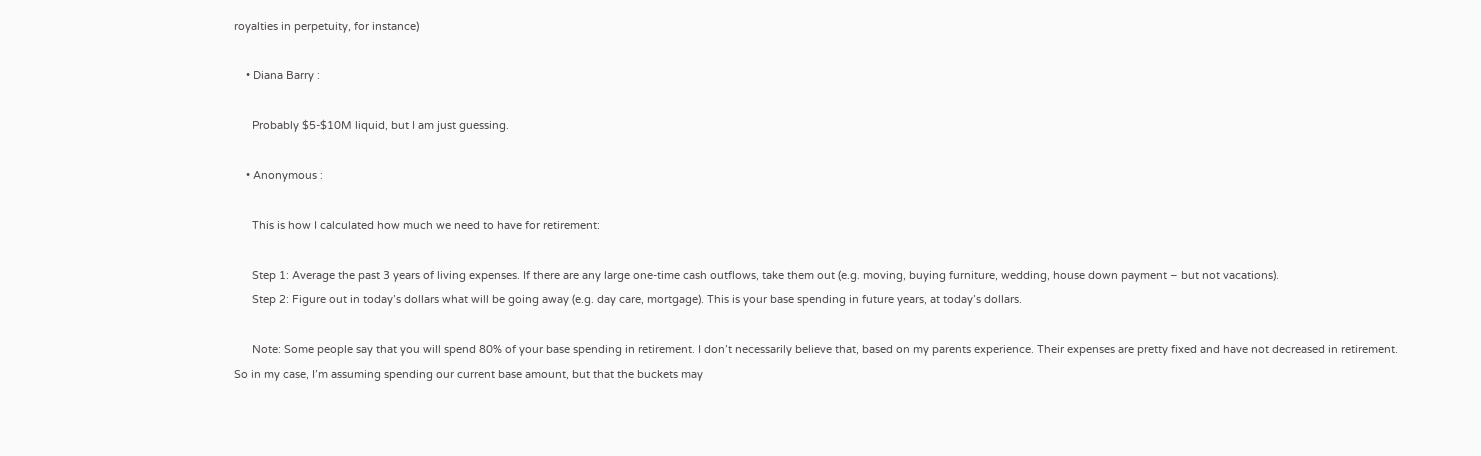royalties in perpetuity, for instance)

    • Diana Barry :

      Probably $5-$10M liquid, but I am just guessing.

    • Anonymous :

      This is how I calculated how much we need to have for retirement:

      Step 1: Average the past 3 years of living expenses. If there are any large one-time cash outflows, take them out (e.g. moving, buying furniture, wedding, house down payment – but not vacations).
      Step 2: Figure out in today’s dollars what will be going away (e.g. day care, mortgage). This is your base spending in future years, at today’s dollars.

      Note: Some people say that you will spend 80% of your base spending in retirement. I don’t necessarily believe that, based on my parents experience. Their expenses are pretty fixed and have not decreased in retirement. So in my case, I’m assuming spending our current base amount, but that the buckets may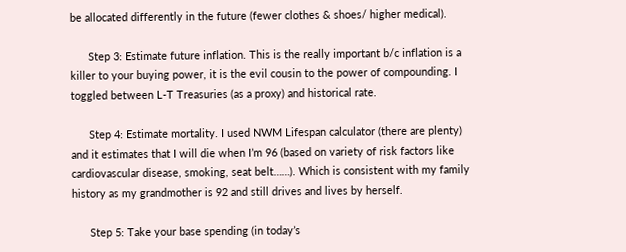be allocated differently in the future (fewer clothes & shoes/ higher medical).

      Step 3: Estimate future inflation. This is the really important b/c inflation is a killer to your buying power, it is the evil cousin to the power of compounding. I toggled between L-T Treasuries (as a proxy) and historical rate.

      Step 4: Estimate mortality. I used NWM Lifespan calculator (there are plenty) and it estimates that I will die when I’m 96 (based on variety of risk factors like cardiovascular disease, smoking, seat belt……). Which is consistent with my family history as my grandmother is 92 and still drives and lives by herself.

      Step 5: Take your base spending (in today’s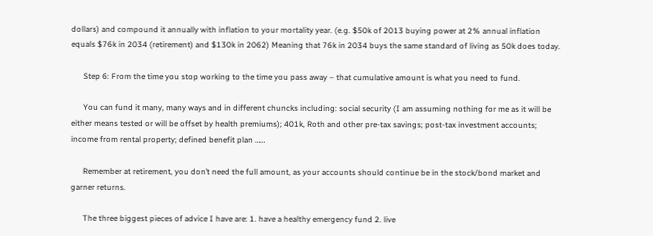dollars) and compound it annually with inflation to your mortality year. (e.g. $50k of 2013 buying power at 2% annual inflation equals $76k in 2034 (retirement) and $130k in 2062) Meaning that 76k in 2034 buys the same standard of living as 50k does today.

      Step 6: From the time you stop working to the time you pass away – that cumulative amount is what you need to fund.

      You can fund it many, many ways and in different chuncks including: social security (I am assuming nothing for me as it will be either means tested or will be offset by health premiums); 401k, Roth and other pre-tax savings; post-tax investment accounts; income from rental property; defined benefit plan ……

      Remember at retirement, you don’t need the full amount, as your accounts should continue be in the stock/bond market and garner returns.

      The three biggest pieces of advice I have are: 1. have a healthy emergency fund 2. live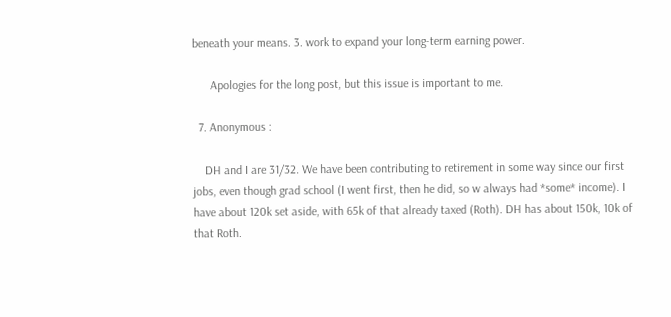beneath your means. 3. work to expand your long-term earning power.

      Apologies for the long post, but this issue is important to me.

  7. Anonymous :

    DH and I are 31/32. We have been contributing to retirement in some way since our first jobs, even though grad school (I went first, then he did, so w always had *some* income). I have about 120k set aside, with 65k of that already taxed (Roth). DH has about 150k, 10k of that Roth.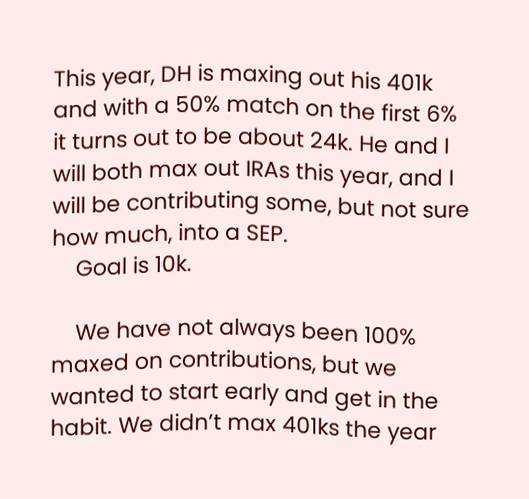This year, DH is maxing out his 401k and with a 50% match on the first 6% it turns out to be about 24k. He and I will both max out IRAs this year, and I will be contributing some, but not sure how much, into a SEP.
    Goal is 10k.

    We have not always been 100% maxed on contributions, but we wanted to start early and get in the habit. We didn’t max 401ks the year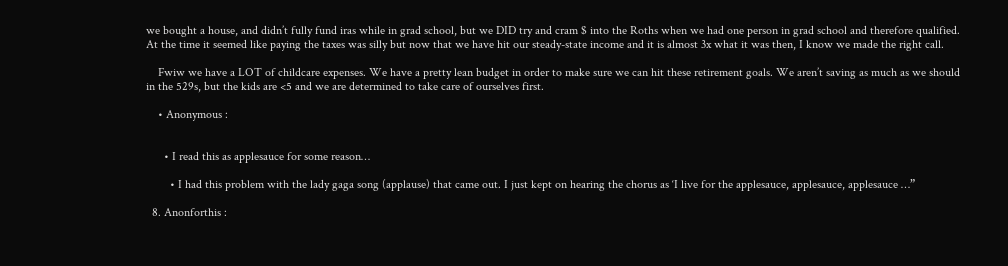we bought a house, and didn’t fully fund iras while in grad school, but we DID try and cram $ into the Roths when we had one person in grad school and therefore qualified. At the time it seemed like paying the taxes was silly but now that we have hit our steady-state income and it is almost 3x what it was then, I know we made the right call.

    Fwiw we have a LOT of childcare expenses. We have a pretty lean budget in order to make sure we can hit these retirement goals. We aren’t saving as much as we should in the 529s, but the kids are <5 and we are determined to take care of ourselves first.

    • Anonymous :


      • I read this as applesauce for some reason…

        • I had this problem with the lady gaga song (applause) that came out. I just kept on hearing the chorus as ‘I live for the applesauce, applesauce, applesauce …”

  8. Anonforthis :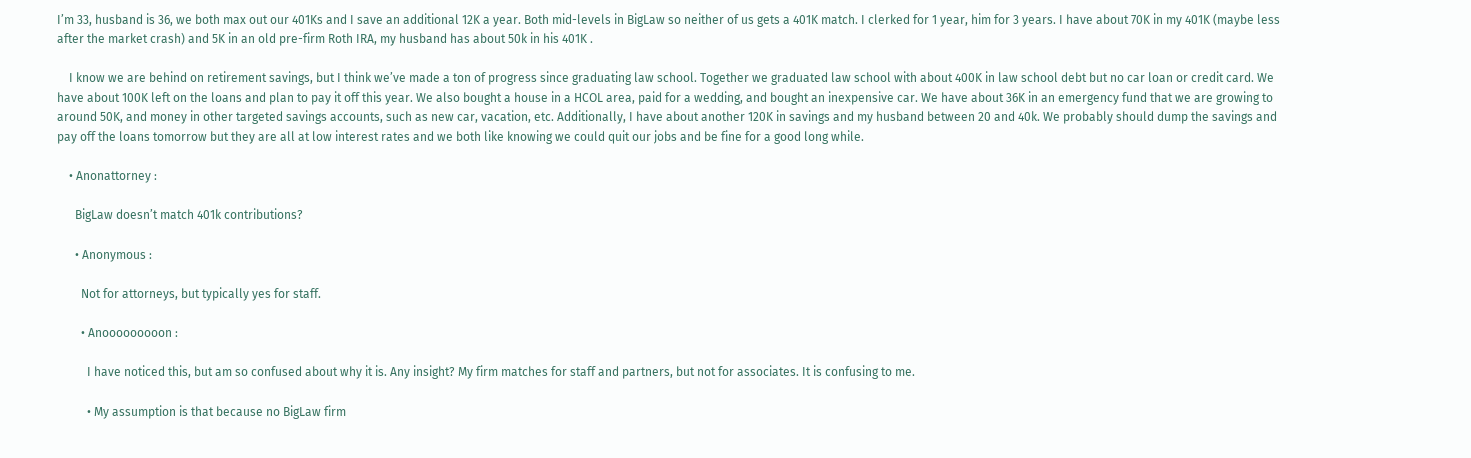I’m 33, husband is 36, we both max out our 401Ks and I save an additional 12K a year. Both mid-levels in BigLaw so neither of us gets a 401K match. I clerked for 1 year, him for 3 years. I have about 70K in my 401K (maybe less after the market crash) and 5K in an old pre-firm Roth IRA, my husband has about 50k in his 401K .

    I know we are behind on retirement savings, but I think we’ve made a ton of progress since graduating law school. Together we graduated law school with about 400K in law school debt but no car loan or credit card. We have about 100K left on the loans and plan to pay it off this year. We also bought a house in a HCOL area, paid for a wedding, and bought an inexpensive car. We have about 36K in an emergency fund that we are growing to around 50K, and money in other targeted savings accounts, such as new car, vacation, etc. Additionally, I have about another 120K in savings and my husband between 20 and 40k. We probably should dump the savings and pay off the loans tomorrow but they are all at low interest rates and we both like knowing we could quit our jobs and be fine for a good long while.

    • Anonattorney :

      BigLaw doesn’t match 401k contributions?

      • Anonymous :

        Not for attorneys, but typically yes for staff.

        • Anooooooooon :

          I have noticed this, but am so confused about why it is. Any insight? My firm matches for staff and partners, but not for associates. It is confusing to me.

          • My assumption is that because no BigLaw firm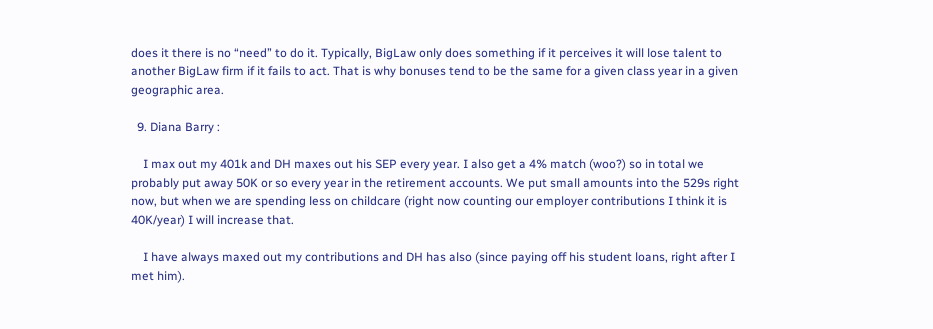does it there is no “need” to do it. Typically, BigLaw only does something if it perceives it will lose talent to another BigLaw firm if it fails to act. That is why bonuses tend to be the same for a given class year in a given geographic area.

  9. Diana Barry :

    I max out my 401k and DH maxes out his SEP every year. I also get a 4% match (woo?) so in total we probably put away 50K or so every year in the retirement accounts. We put small amounts into the 529s right now, but when we are spending less on childcare (right now counting our employer contributions I think it is 40K/year) I will increase that.

    I have always maxed out my contributions and DH has also (since paying off his student loans, right after I met him).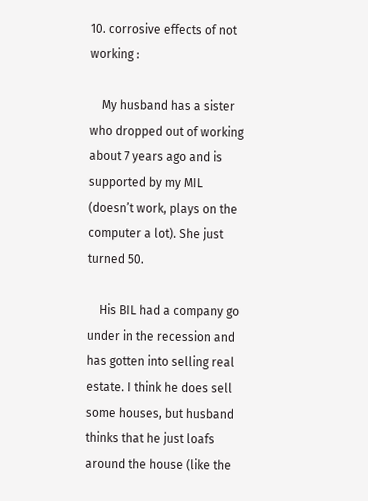10. corrosive effects of not working :

    My husband has a sister who dropped out of working about 7 years ago and is supported by my MIL (doesn’t work, plays on the computer a lot). She just turned 50.

    His BIL had a company go under in the recession and has gotten into selling real estate. I think he does sell some houses, but husband thinks that he just loafs around the house (like the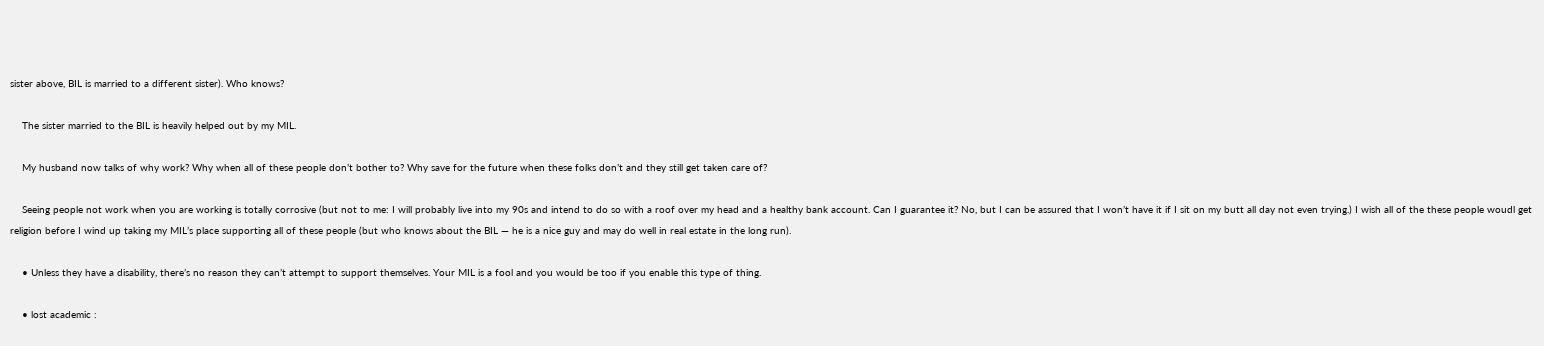sister above, BIL is married to a different sister). Who knows?

    The sister married to the BIL is heavily helped out by my MIL.

    My husband now talks of why work? Why when all of these people don’t bother to? Why save for the future when these folks don’t and they still get taken care of?

    Seeing people not work when you are working is totally corrosive (but not to me: I will probably live into my 90s and intend to do so with a roof over my head and a healthy bank account. Can I guarantee it? No, but I can be assured that I won’t have it if I sit on my butt all day not even trying.) I wish all of the these people woudl get religion before I wind up taking my MIL’s place supporting all of these people (but who knows about the BIL — he is a nice guy and may do well in real estate in the long run).

    • Unless they have a disability, there’s no reason they can’t attempt to support themselves. Your MIL is a fool and you would be too if you enable this type of thing.

    • lost academic :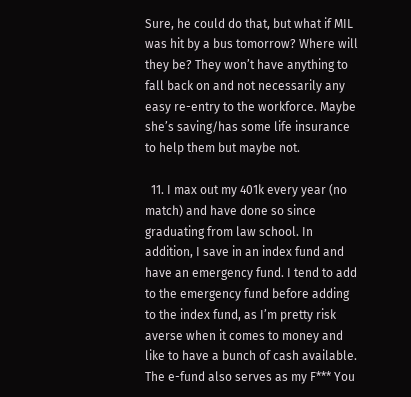Sure, he could do that, but what if MIL was hit by a bus tomorrow? Where will they be? They won’t have anything to fall back on and not necessarily any easy re-entry to the workforce. Maybe she’s saving/has some life insurance to help them but maybe not.

  11. I max out my 401k every year (no match) and have done so since graduating from law school. In addition, I save in an index fund and have an emergency fund. I tend to add to the emergency fund before adding to the index fund, as I’m pretty risk averse when it comes to money and like to have a bunch of cash available. The e-fund also serves as my F*** You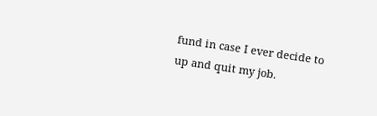fund in case I ever decide to up and quit my job.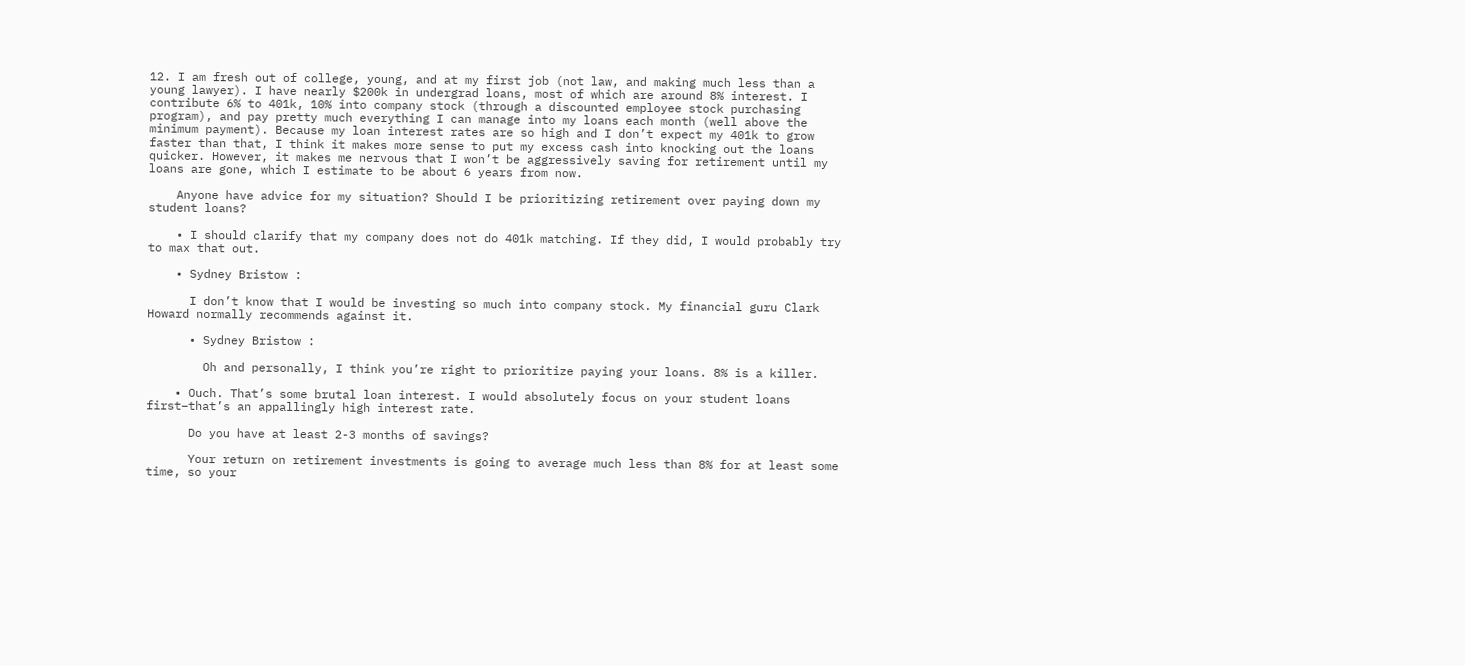12. I am fresh out of college, young, and at my first job (not law, and making much less than a young lawyer). I have nearly $200k in undergrad loans, most of which are around 8% interest. I contribute 6% to 401k, 10% into company stock (through a discounted employee stock purchasing program), and pay pretty much everything I can manage into my loans each month (well above the minimum payment). Because my loan interest rates are so high and I don’t expect my 401k to grow faster than that, I think it makes more sense to put my excess cash into knocking out the loans quicker. However, it makes me nervous that I won’t be aggressively saving for retirement until my loans are gone, which I estimate to be about 6 years from now.

    Anyone have advice for my situation? Should I be prioritizing retirement over paying down my student loans?

    • I should clarify that my company does not do 401k matching. If they did, I would probably try to max that out.

    • Sydney Bristow :

      I don’t know that I would be investing so much into company stock. My financial guru Clark Howard normally recommends against it.

      • Sydney Bristow :

        Oh and personally, I think you’re right to prioritize paying your loans. 8% is a killer.

    • Ouch. That’s some brutal loan interest. I would absolutely focus on your student loans first–that’s an appallingly high interest rate.

      Do you have at least 2-3 months of savings?

      Your return on retirement investments is going to average much less than 8% for at least some time, so your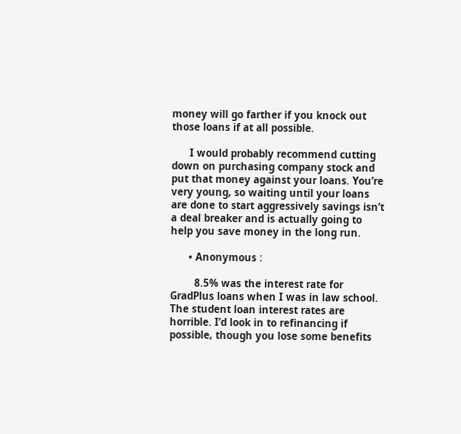money will go farther if you knock out those loans if at all possible.

      I would probably recommend cutting down on purchasing company stock and put that money against your loans. You’re very young, so waiting until your loans are done to start aggressively savings isn’t a deal breaker and is actually going to help you save money in the long run.

      • Anonymous :

        8.5% was the interest rate for GradPlus loans when I was in law school. The student loan interest rates are horrible. I’d look in to refinancing if possible, though you lose some benefits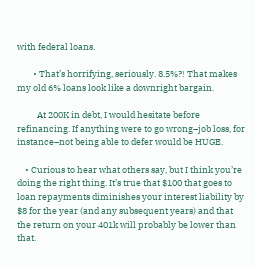with federal loans.

        • That’s horrifying, seriously. 8.5%?! That makes my old 6% loans look like a downright bargain.

          At 200K in debt, I would hesitate before refinancing. If anything were to go wrong–job loss, for instance–not being able to defer would be HUGE.

    • Curious to hear what others say, but I think you’re doing the right thing. It’s true that $100 that goes to loan repayments diminishes your interest liability by $8 for the year (and any subsequent years) and that the return on your 401k will probably be lower than that.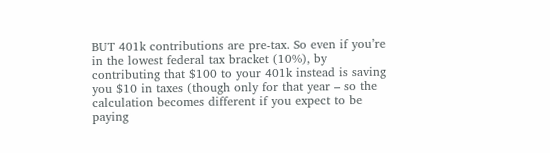BUT 401k contributions are pre-tax. So even if you’re in the lowest federal tax bracket (10%), by contributing that $100 to your 401k instead is saving you $10 in taxes (though only for that year – so the calculation becomes different if you expect to be paying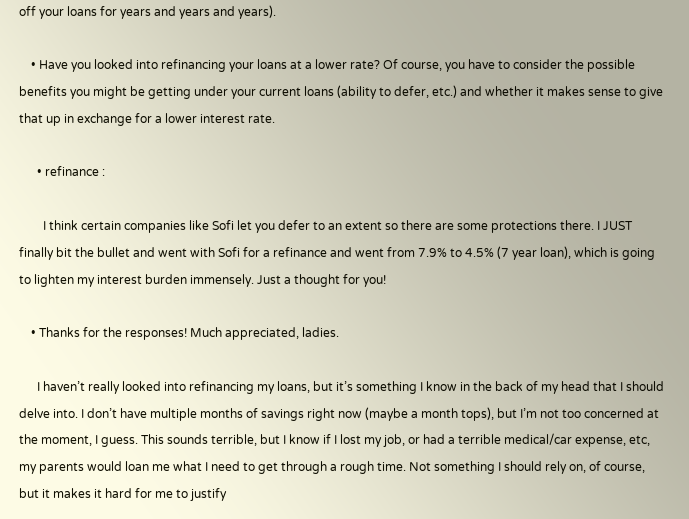off your loans for years and years and years).

    • Have you looked into refinancing your loans at a lower rate? Of course, you have to consider the possible benefits you might be getting under your current loans (ability to defer, etc.) and whether it makes sense to give that up in exchange for a lower interest rate.

      • refinance :

        I think certain companies like Sofi let you defer to an extent so there are some protections there. I JUST finally bit the bullet and went with Sofi for a refinance and went from 7.9% to 4.5% (7 year loan), which is going to lighten my interest burden immensely. Just a thought for you!

    • Thanks for the responses! Much appreciated, ladies.

      I haven’t really looked into refinancing my loans, but it’s something I know in the back of my head that I should delve into. I don’t have multiple months of savings right now (maybe a month tops), but I’m not too concerned at the moment, I guess. This sounds terrible, but I know if I lost my job, or had a terrible medical/car expense, etc, my parents would loan me what I need to get through a rough time. Not something I should rely on, of course, but it makes it hard for me to justify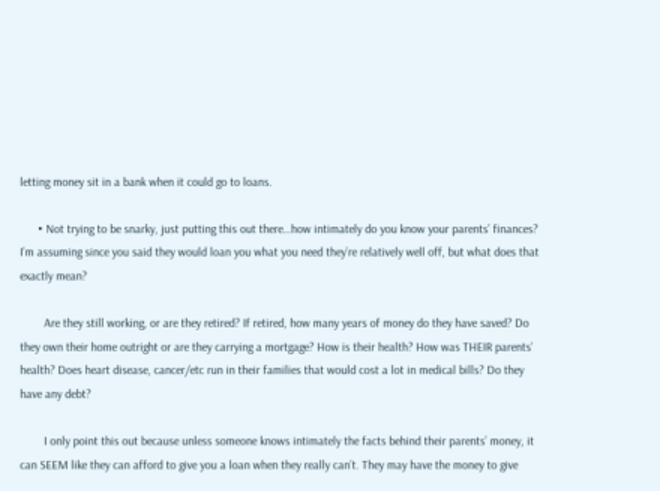letting money sit in a bank when it could go to loans.

      • Not trying to be snarky, just putting this out there…how intimately do you know your parents’ finances? I’m assuming since you said they would loan you what you need they’re relatively well off, but what does that exactly mean?

        Are they still working, or are they retired? If retired, how many years of money do they have saved? Do they own their home outright or are they carrying a mortgage? How is their health? How was THEIR parents’ health? Does heart disease, cancer/etc run in their families that would cost a lot in medical bills? Do they have any debt?

        I only point this out because unless someone knows intimately the facts behind their parents’ money, it can SEEM like they can afford to give you a loan when they really can’t. They may have the money to give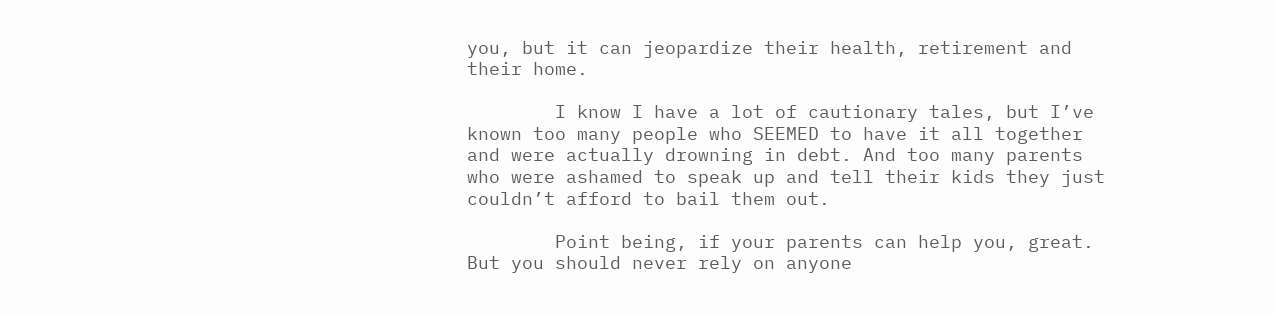you, but it can jeopardize their health, retirement and their home.

        I know I have a lot of cautionary tales, but I’ve known too many people who SEEMED to have it all together and were actually drowning in debt. And too many parents who were ashamed to speak up and tell their kids they just couldn’t afford to bail them out.

        Point being, if your parents can help you, great. But you should never rely on anyone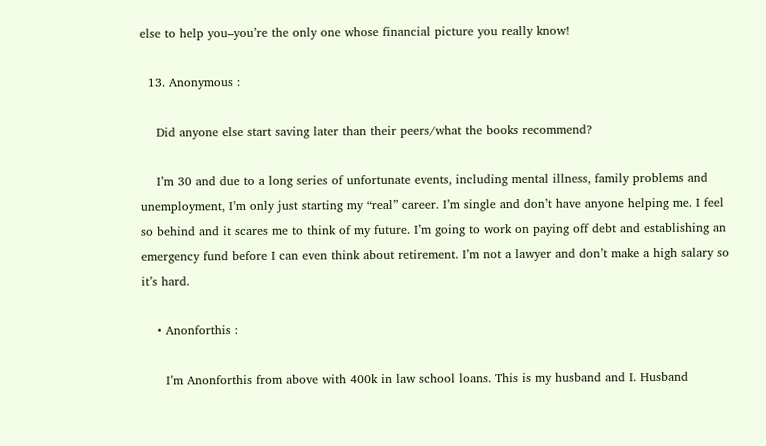else to help you–you’re the only one whose financial picture you really know!

  13. Anonymous :

    Did anyone else start saving later than their peers/what the books recommend?

    I’m 30 and due to a long series of unfortunate events, including mental illness, family problems and unemployment, I’m only just starting my “real” career. I’m single and don’t have anyone helping me. I feel so behind and it scares me to think of my future. I’m going to work on paying off debt and establishing an emergency fund before I can even think about retirement. I’m not a lawyer and don’t make a high salary so it’s hard.

    • Anonforthis :

      I’m Anonforthis from above with 400k in law school loans. This is my husband and I. Husband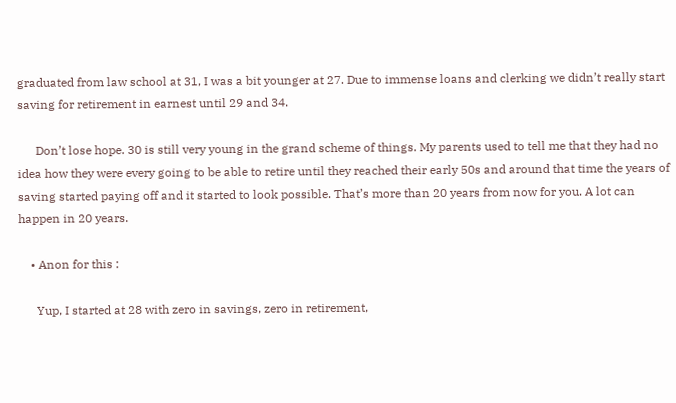graduated from law school at 31, I was a bit younger at 27. Due to immense loans and clerking we didn’t really start saving for retirement in earnest until 29 and 34.

      Don’t lose hope. 30 is still very young in the grand scheme of things. My parents used to tell me that they had no idea how they were every going to be able to retire until they reached their early 50s and around that time the years of saving started paying off and it started to look possible. That’s more than 20 years from now for you. A lot can happen in 20 years.

    • Anon for this :

      Yup, I started at 28 with zero in savings, zero in retirement,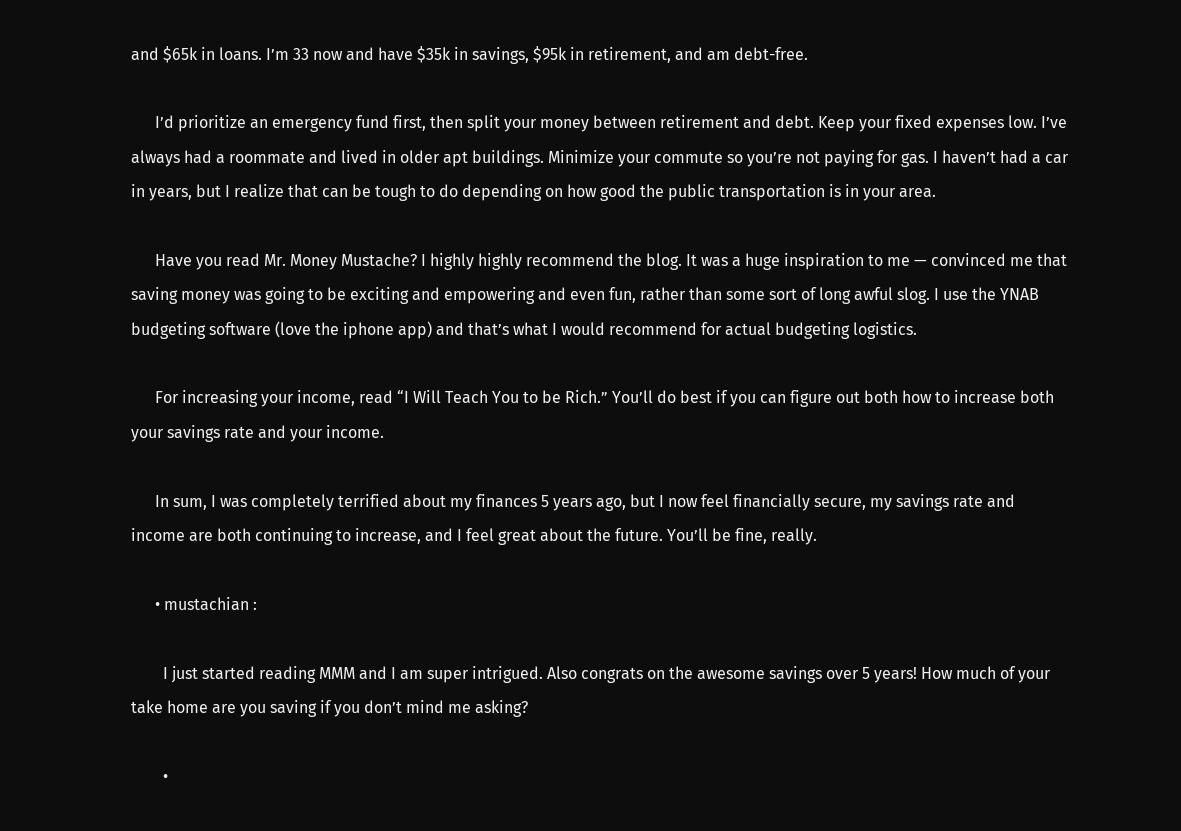and $65k in loans. I’m 33 now and have $35k in savings, $95k in retirement, and am debt-free.

      I’d prioritize an emergency fund first, then split your money between retirement and debt. Keep your fixed expenses low. I’ve always had a roommate and lived in older apt buildings. Minimize your commute so you’re not paying for gas. I haven’t had a car in years, but I realize that can be tough to do depending on how good the public transportation is in your area.

      Have you read Mr. Money Mustache? I highly highly recommend the blog. It was a huge inspiration to me — convinced me that saving money was going to be exciting and empowering and even fun, rather than some sort of long awful slog. I use the YNAB budgeting software (love the iphone app) and that’s what I would recommend for actual budgeting logistics.

      For increasing your income, read “I Will Teach You to be Rich.” You’ll do best if you can figure out both how to increase both your savings rate and your income.

      In sum, I was completely terrified about my finances 5 years ago, but I now feel financially secure, my savings rate and income are both continuing to increase, and I feel great about the future. You’ll be fine, really.

      • mustachian :

        I just started reading MMM and I am super intrigued. Also congrats on the awesome savings over 5 years! How much of your take home are you saving if you don’t mind me asking?

        •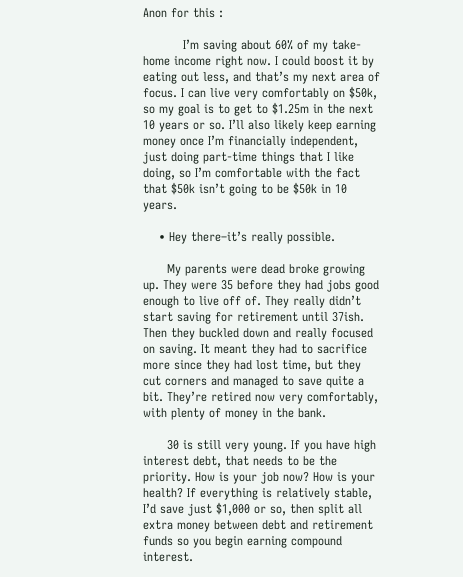Anon for this :

          I’m saving about 60% of my take-home income right now. I could boost it by eating out less, and that’s my next area of focus. I can live very comfortably on $50k, so my goal is to get to $1.25m in the next 10 years or so. I’ll also likely keep earning money once I’m financially independent, just doing part-time things that I like doing, so I’m comfortable with the fact that $50k isn’t going to be $50k in 10 years.

    • Hey there–it’s really possible.

      My parents were dead broke growing up. They were 35 before they had jobs good enough to live off of. They really didn’t start saving for retirement until 37ish. Then they buckled down and really focused on saving. It meant they had to sacrifice more since they had lost time, but they cut corners and managed to save quite a bit. They’re retired now very comfortably, with plenty of money in the bank.

      30 is still very young. If you have high interest debt, that needs to be the priority. How is your job now? How is your health? If everything is relatively stable, I’d save just $1,000 or so, then split all extra money between debt and retirement funds so you begin earning compound interest.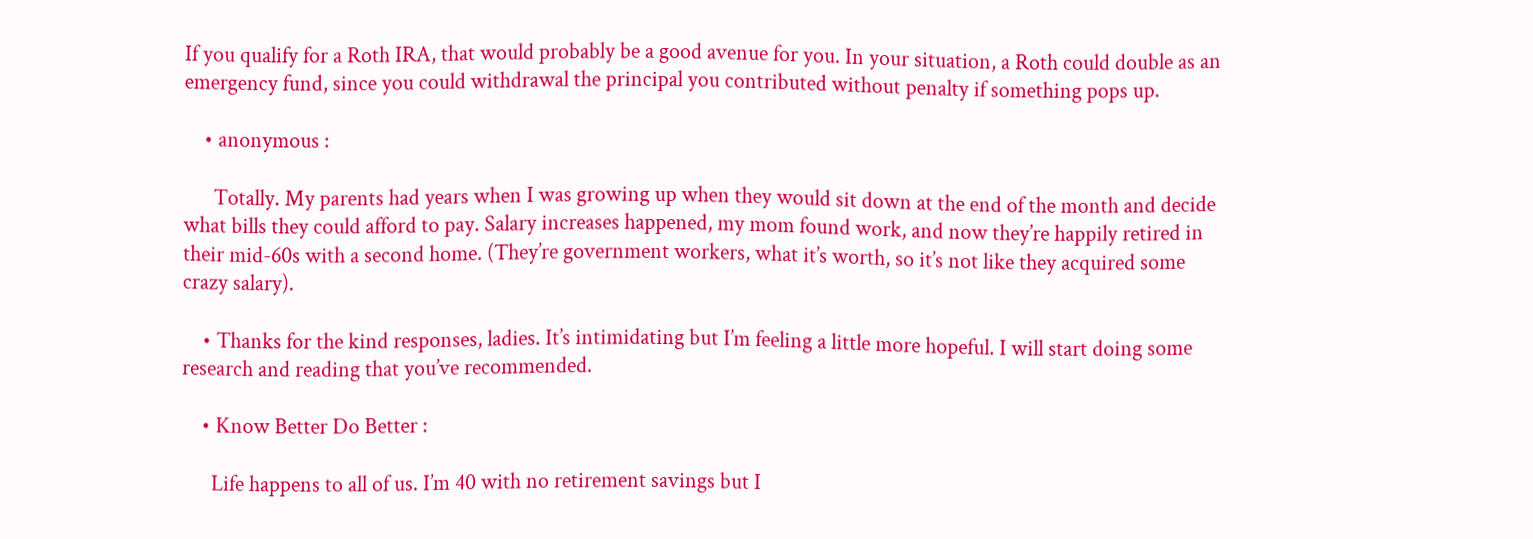If you qualify for a Roth IRA, that would probably be a good avenue for you. In your situation, a Roth could double as an emergency fund, since you could withdrawal the principal you contributed without penalty if something pops up.

    • anonymous :

      Totally. My parents had years when I was growing up when they would sit down at the end of the month and decide what bills they could afford to pay. Salary increases happened, my mom found work, and now they’re happily retired in their mid-60s with a second home. (They’re government workers, what it’s worth, so it’s not like they acquired some crazy salary).

    • Thanks for the kind responses, ladies. It’s intimidating but I’m feeling a little more hopeful. I will start doing some research and reading that you’ve recommended.

    • Know Better Do Better :

      Life happens to all of us. I’m 40 with no retirement savings but I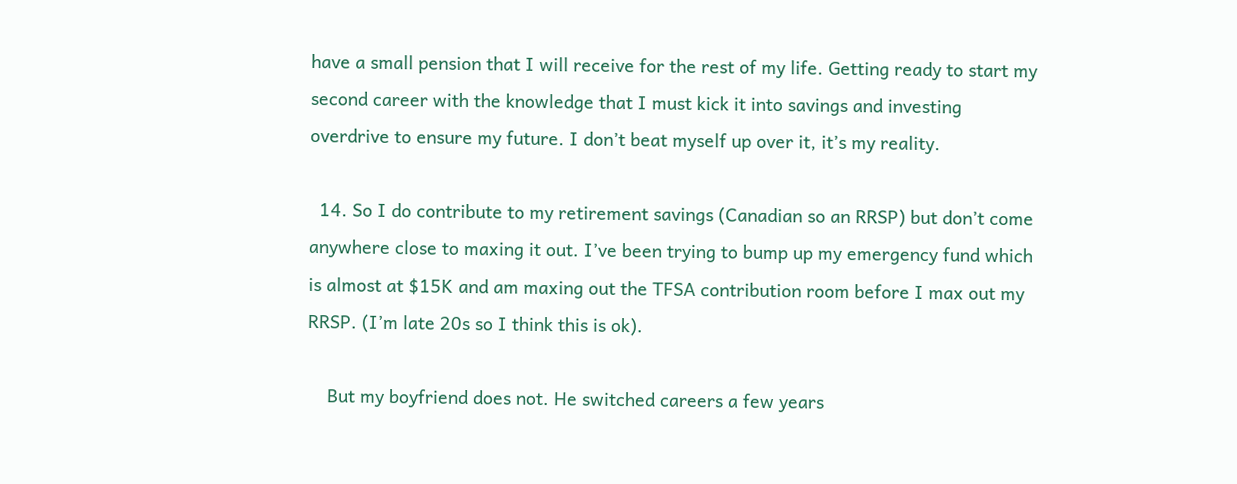have a small pension that I will receive for the rest of my life. Getting ready to start my second career with the knowledge that I must kick it into savings and investing overdrive to ensure my future. I don’t beat myself up over it, it’s my reality.

  14. So I do contribute to my retirement savings (Canadian so an RRSP) but don’t come anywhere close to maxing it out. I’ve been trying to bump up my emergency fund which is almost at $15K and am maxing out the TFSA contribution room before I max out my RRSP. (I’m late 20s so I think this is ok).

    But my boyfriend does not. He switched careers a few years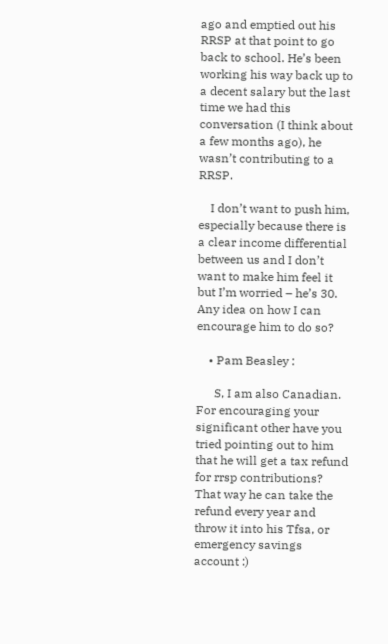ago and emptied out his RRSP at that point to go back to school. He’s been working his way back up to a decent salary but the last time we had this conversation (I think about a few months ago), he wasn’t contributing to a RRSP.

    I don’t want to push him, especially because there is a clear income differential between us and I don’t want to make him feel it but I’m worried – he’s 30. Any idea on how I can encourage him to do so?

    • Pam Beasley :

      S, I am also Canadian. For encouraging your significant other have you tried pointing out to him that he will get a tax refund for rrsp contributions? That way he can take the refund every year and throw it into his Tfsa, or emergency savings account :)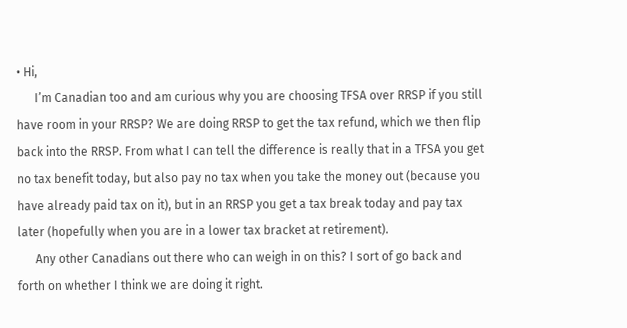• Hi,
      I’m Canadian too and am curious why you are choosing TFSA over RRSP if you still have room in your RRSP? We are doing RRSP to get the tax refund, which we then flip back into the RRSP. From what I can tell the difference is really that in a TFSA you get no tax benefit today, but also pay no tax when you take the money out (because you have already paid tax on it), but in an RRSP you get a tax break today and pay tax later (hopefully when you are in a lower tax bracket at retirement).
      Any other Canadians out there who can weigh in on this? I sort of go back and forth on whether I think we are doing it right.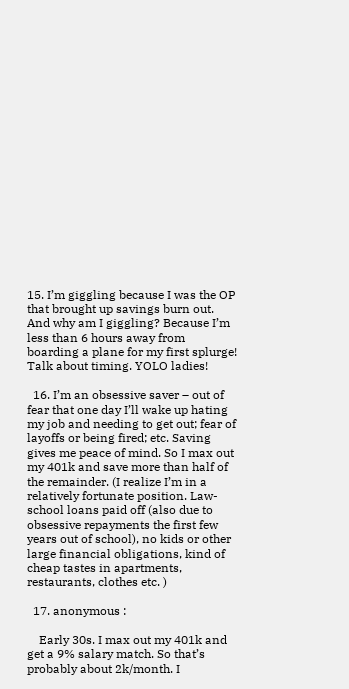15. I’m giggling because I was the OP that brought up savings burn out. And why am I giggling? Because I’m less than 6 hours away from boarding a plane for my first splurge! Talk about timing. YOLO ladies!

  16. I’m an obsessive saver – out of fear that one day I’ll wake up hating my job and needing to get out; fear of layoffs or being fired; etc. Saving gives me peace of mind. So I max out my 401k and save more than half of the remainder. (I realize I’m in a relatively fortunate position. Law-school loans paid off (also due to obsessive repayments the first few years out of school), no kids or other large financial obligations, kind of cheap tastes in apartments, restaurants, clothes etc. )

  17. anonymous :

    Early 30s. I max out my 401k and get a 9% salary match. So that’s probably about 2k/month. I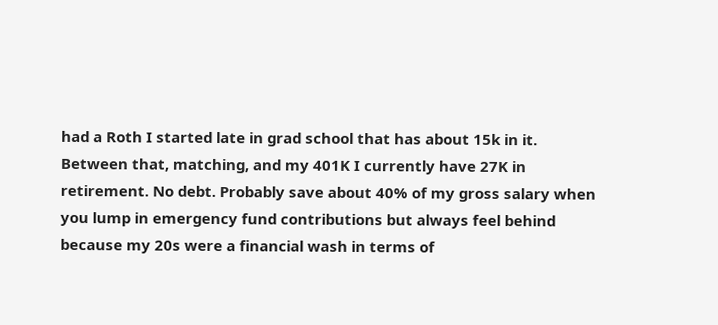had a Roth I started late in grad school that has about 15k in it. Between that, matching, and my 401K I currently have 27K in retirement. No debt. Probably save about 40% of my gross salary when you lump in emergency fund contributions but always feel behind because my 20s were a financial wash in terms of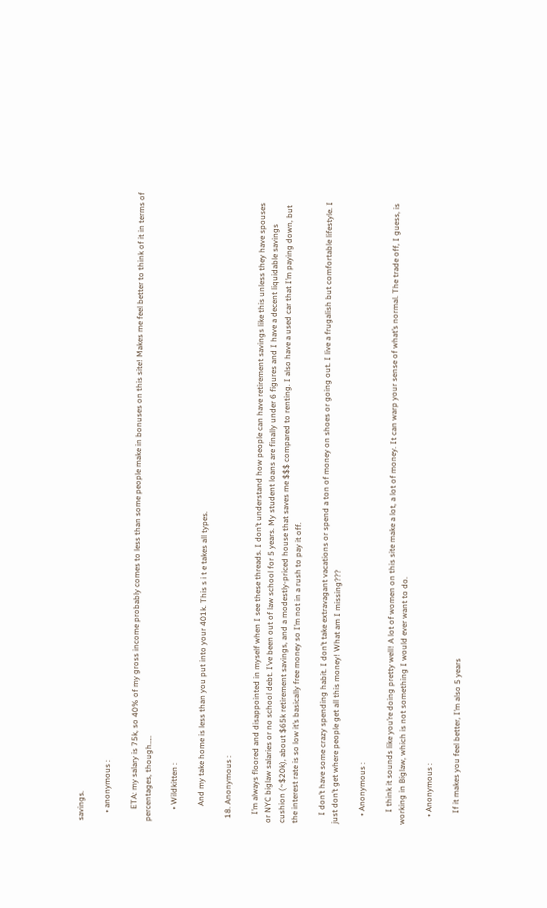savings.

    • anonymous :

      ETA: my salary is 75k, so 40% of my gross income probably comes to less than some people make in bonuses on this site! Makes me feel better to think of it in terms of percentages, though…..

      • Wildkitten :

        And my take home is less than you put into your 401k. This s i t e takes all types.

  18. Anonymous :

    I’m always floored and disappointed in myself when I see these threads. I don’t understand how people can have retirement savings like this unless they have spouses or NYC biglaw salaries or no school debt. I’ve been out of law school for 5 years. My student loans are finally under 6 figures and I have a decent liquidable savings cushion (~$20k), about $65k retirement savings, and a modestly-priced house that saves me $$$ compared to renting. I also have a used car that I’m paying down, but the interest rate is so low it’s basically free money so I’m not in a rush to pay it off.

    I don’t have some crazy spending habit. I don’t take extravagant vacations or spend a ton of money on shoes or going out. I live a frugalish but comfortable lifestyle. I just don’t get where people get all this money! What am I missing???

    • Anonymous :

      I think it sounds like you’re doing pretty well! A lot of women on this site make a lot, a lot of money. It can warp your sense of what’s normal. The trade off, I guess, is working in Biglaw, which is not something I would ever want to do.

    • Anonymous :

      If it makes you feel better, I’m also 5 years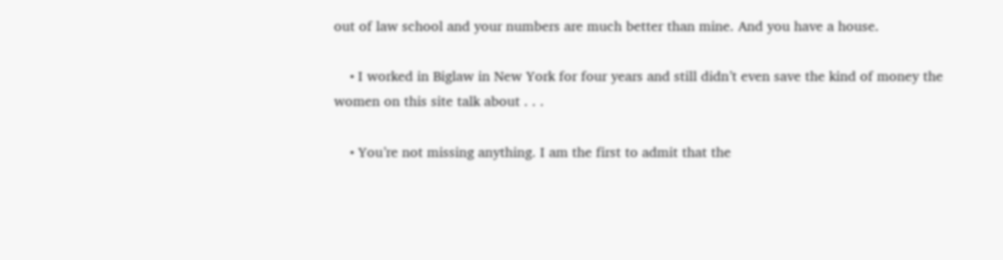out of law school and your numbers are much better than mine. And you have a house.

    • I worked in Biglaw in New York for four years and still didn’t even save the kind of money the women on this site talk about . . .

    • You’re not missing anything. I am the first to admit that the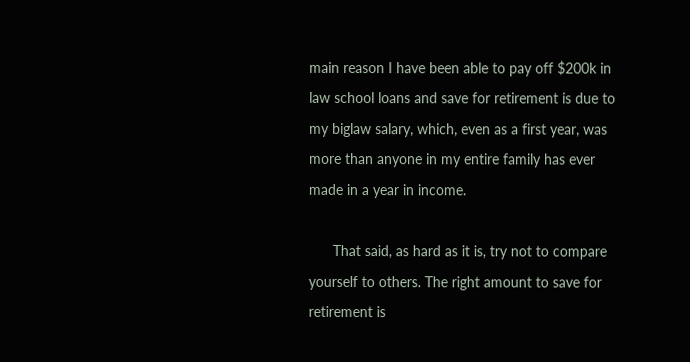main reason I have been able to pay off $200k in law school loans and save for retirement is due to my biglaw salary, which, even as a first year, was more than anyone in my entire family has ever made in a year in income.

      That said, as hard as it is, try not to compare yourself to others. The right amount to save for retirement is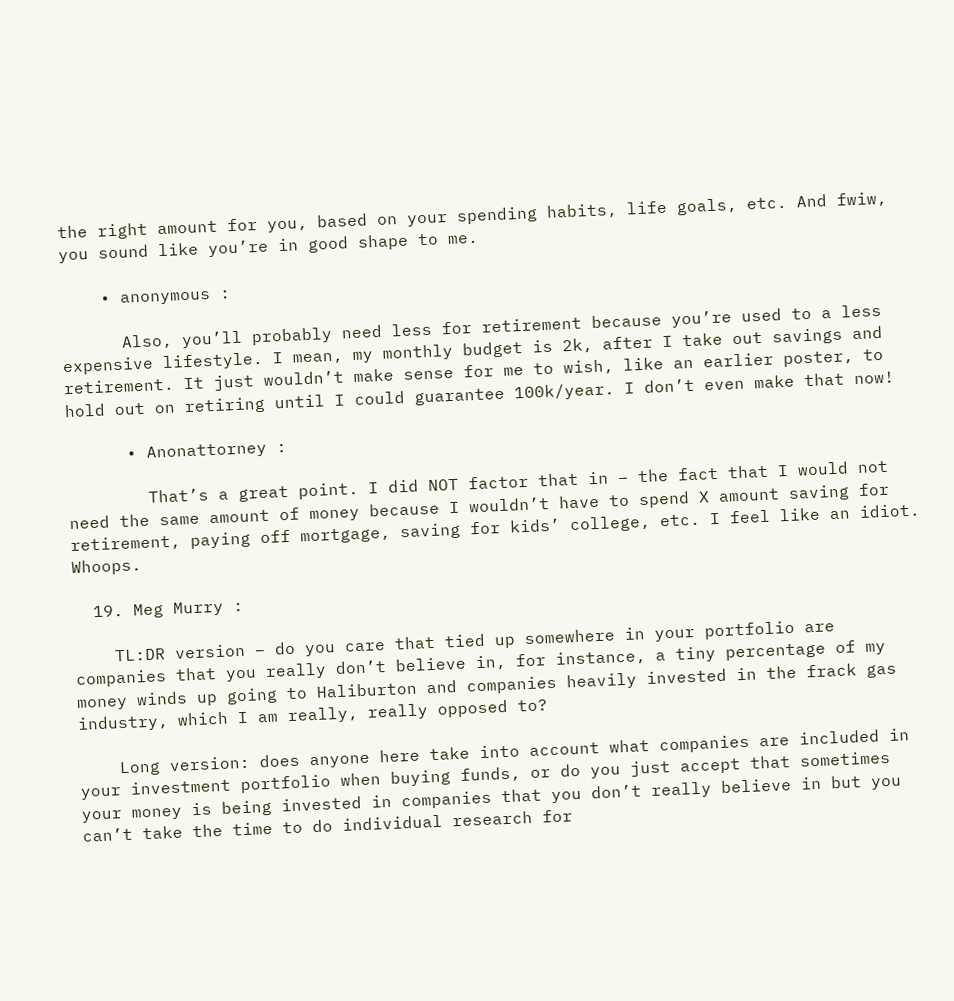the right amount for you, based on your spending habits, life goals, etc. And fwiw, you sound like you’re in good shape to me.

    • anonymous :

      Also, you’ll probably need less for retirement because you’re used to a less expensive lifestyle. I mean, my monthly budget is 2k, after I take out savings and retirement. It just wouldn’t make sense for me to wish, like an earlier poster, to hold out on retiring until I could guarantee 100k/year. I don’t even make that now!

      • Anonattorney :

        That’s a great point. I did NOT factor that in – the fact that I would not need the same amount of money because I wouldn’t have to spend X amount saving for retirement, paying off mortgage, saving for kids’ college, etc. I feel like an idiot. Whoops.

  19. Meg Murry :

    TL:DR version – do you care that tied up somewhere in your portfolio are companies that you really don’t believe in, for instance, a tiny percentage of my money winds up going to Haliburton and companies heavily invested in the frack gas industry, which I am really, really opposed to?

    Long version: does anyone here take into account what companies are included in your investment portfolio when buying funds, or do you just accept that sometimes your money is being invested in companies that you don’t really believe in but you can’t take the time to do individual research for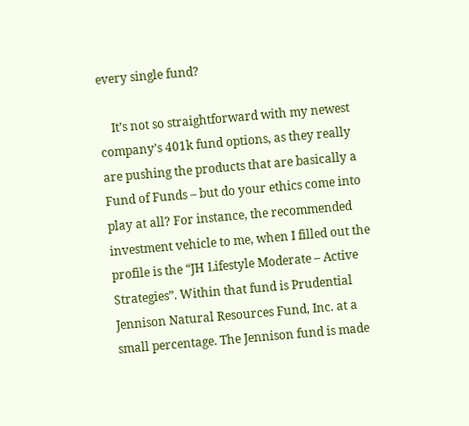every single fund?

    It’s not so straightforward with my newest company’s 401k fund options, as they really are pushing the products that are basically a Fund of Funds – but do your ethics come into play at all? For instance, the recommended investment vehicle to me, when I filled out the profile is the “JH Lifestyle Moderate – Active Strategies”. Within that fund is Prudential Jennison Natural Resources Fund, Inc. at a small percentage. The Jennison fund is made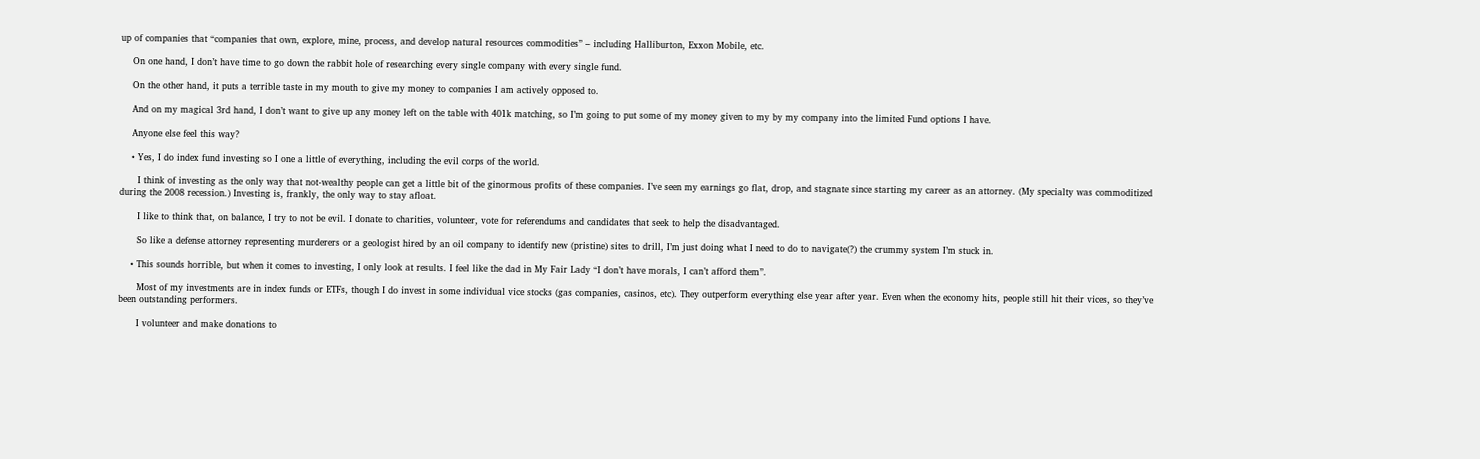up of companies that “companies that own, explore, mine, process, and develop natural resources commodities” – including Halliburton, Exxon Mobile, etc.

    On one hand, I don’t have time to go down the rabbit hole of researching every single company with every single fund.

    On the other hand, it puts a terrible taste in my mouth to give my money to companies I am actively opposed to.

    And on my magical 3rd hand, I don’t want to give up any money left on the table with 401k matching, so I’m going to put some of my money given to my by my company into the limited Fund options I have.

    Anyone else feel this way?

    • Yes, I do index fund investing so I one a little of everything, including the evil corps of the world.

      I think of investing as the only way that not-wealthy people can get a little bit of the ginormous profits of these companies. I’ve seen my earnings go flat, drop, and stagnate since starting my career as an attorney. (My specialty was commoditized during the 2008 recession.) Investing is, frankly, the only way to stay afloat.

      I like to think that, on balance, I try to not be evil. I donate to charities, volunteer, vote for referendums and candidates that seek to help the disadvantaged.

      So like a defense attorney representing murderers or a geologist hired by an oil company to identify new (pristine) sites to drill, I’m just doing what I need to do to navigate(?) the crummy system I’m stuck in.

    • This sounds horrible, but when it comes to investing, I only look at results. I feel like the dad in My Fair Lady “I don’t have morals, I can’t afford them”.

      Most of my investments are in index funds or ETFs, though I do invest in some individual vice stocks (gas companies, casinos, etc). They outperform everything else year after year. Even when the economy hits, people still hit their vices, so they’ve been outstanding performers.

      I volunteer and make donations to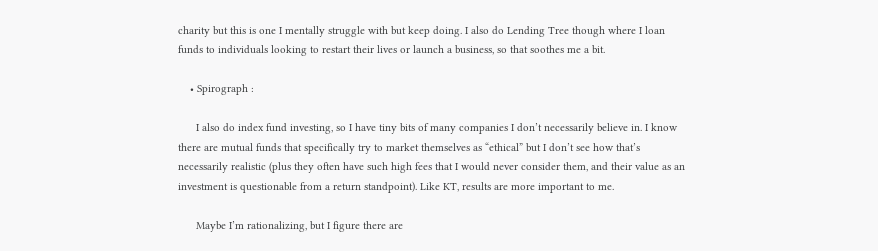charity but this is one I mentally struggle with but keep doing. I also do Lending Tree though where I loan funds to individuals looking to restart their lives or launch a business, so that soothes me a bit.

    • Spirograph :

      I also do index fund investing, so I have tiny bits of many companies I don’t necessarily believe in. I know there are mutual funds that specifically try to market themselves as “ethical” but I don’t see how that’s necessarily realistic (plus they often have such high fees that I would never consider them, and their value as an investment is questionable from a return standpoint). Like KT, results are more important to me.

      Maybe I’m rationalizing, but I figure there are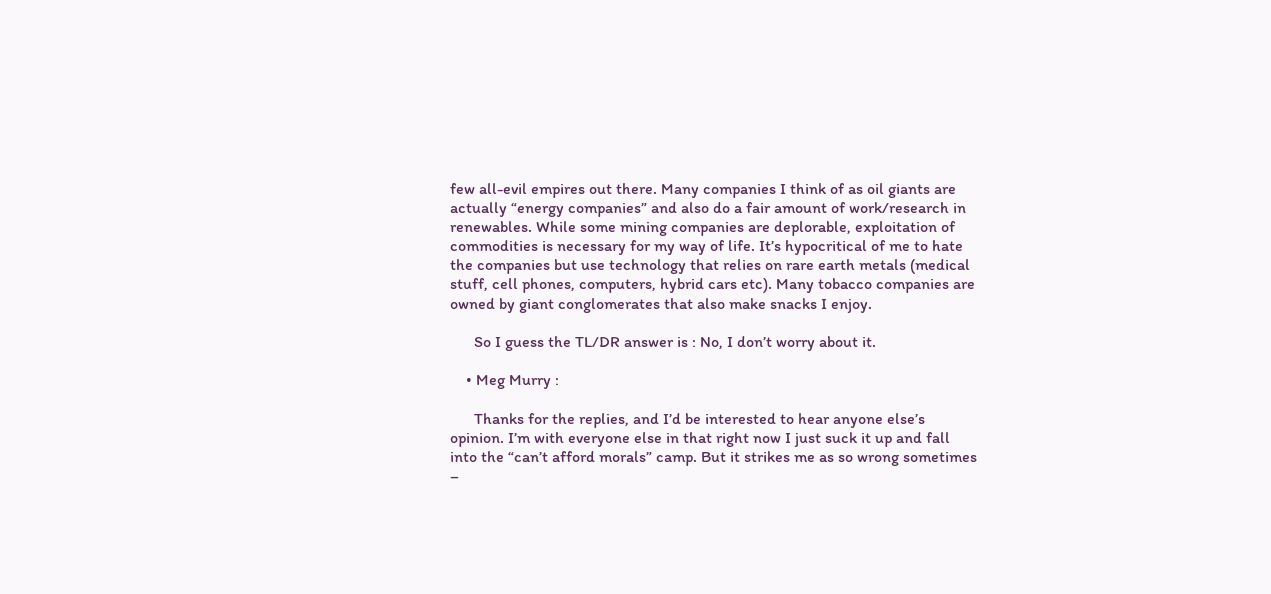few all-evil empires out there. Many companies I think of as oil giants are actually “energy companies” and also do a fair amount of work/research in renewables. While some mining companies are deplorable, exploitation of commodities is necessary for my way of life. It’s hypocritical of me to hate the companies but use technology that relies on rare earth metals (medical stuff, cell phones, computers, hybrid cars etc). Many tobacco companies are owned by giant conglomerates that also make snacks I enjoy.

      So I guess the TL/DR answer is : No, I don’t worry about it.

    • Meg Murry :

      Thanks for the replies, and I’d be interested to hear anyone else’s opinion. I’m with everyone else in that right now I just suck it up and fall into the “can’t afford morals” camp. But it strikes me as so wrong sometimes –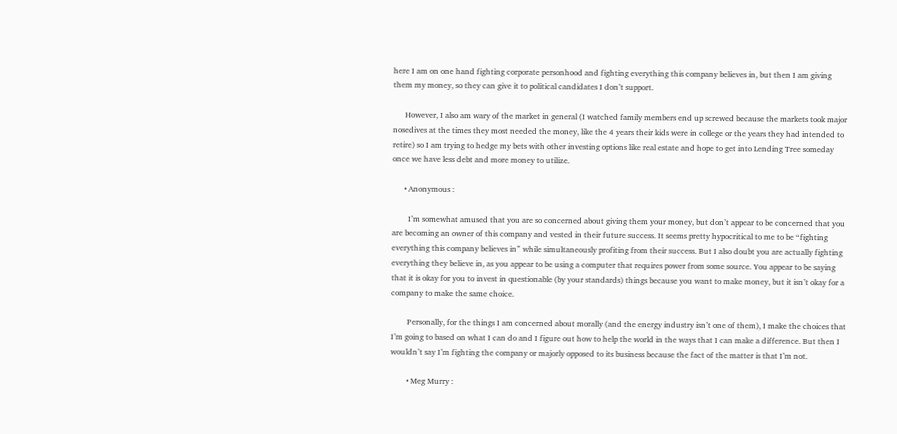here I am on one hand fighting corporate personhood and fighting everything this company believes in, but then I am giving them my money, so they can give it to political candidates I don’t support.

      However, I also am wary of the market in general (I watched family members end up screwed because the markets took major nosedives at the times they most needed the money, like the 4 years their kids were in college or the years they had intended to retire) so I am trying to hedge my bets with other investing options like real estate and hope to get into Lending Tree someday once we have less debt and more money to utilize.

      • Anonymous :

        I’m somewhat amused that you are so concerned about giving them your money, but don’t appear to be concerned that you are becoming an owner of this company and vested in their future success. It seems pretty hypocritical to me to be “fighting everything this company believes in” while simultaneously profiting from their success. But I also doubt you are actually fighting everything they believe in, as you appear to be using a computer that requires power from some source. You appear to be saying that it is okay for you to invest in questionable (by your standards) things because you want to make money, but it isn’t okay for a company to make the same choice.

        Personally, for the things I am concerned about morally (and the energy industry isn’t one of them), I make the choices that I’m going to based on what I can do and I figure out how to help the world in the ways that I can make a difference. But then I wouldn’t say I’m fighting the company or majorly opposed to its business because the fact of the matter is that I’m not.

        • Meg Murry :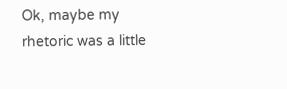Ok, maybe my rhetoric was a little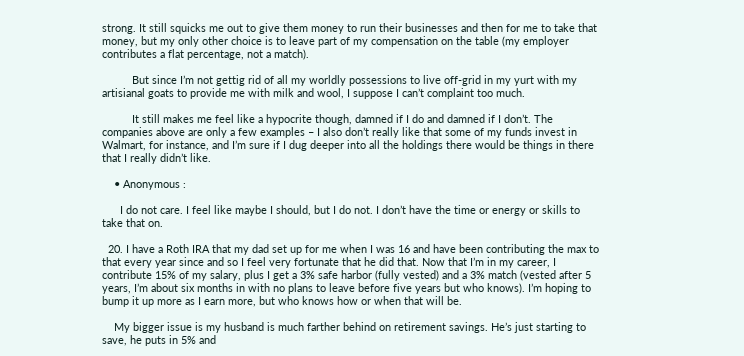strong. It still squicks me out to give them money to run their businesses and then for me to take that money, but my only other choice is to leave part of my compensation on the table (my employer contributes a flat percentage, not a match).

          But since I’m not gettig rid of all my worldly possessions to live off-grid in my yurt with my artisianal goats to provide me with milk and wool, I suppose I can’t complaint too much.

          It still makes me feel like a hypocrite though, damned if I do and damned if I don’t. The companies above are only a few examples – I also don’t really like that some of my funds invest in Walmart, for instance, and I’m sure if I dug deeper into all the holdings there would be things in there that I really didn’t like.

    • Anonymous :

      I do not care. I feel like maybe I should, but I do not. I don’t have the time or energy or skills to take that on.

  20. I have a Roth IRA that my dad set up for me when I was 16 and have been contributing the max to that every year since and so I feel very fortunate that he did that. Now that I’m in my career, I contribute 15% of my salary, plus I get a 3% safe harbor (fully vested) and a 3% match (vested after 5 years, I’m about six months in with no plans to leave before five years but who knows). I’m hoping to bump it up more as I earn more, but who knows how or when that will be.

    My bigger issue is my husband is much farther behind on retirement savings. He’s just starting to save, he puts in 5% and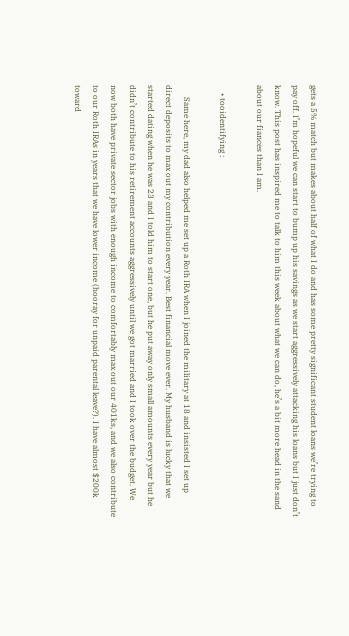gets a 5% match but makes about half of what I do and has some pretty significant student loans we’re trying to pay off. I’m hopeful we can start to bump up his savings as we start aggressively attacking his loans but I just don’t know. This post has inspired me to talk to him this week about what we can do, he’s a bit more head in the sand about our fiances than I am.

    • tooidentifying :

      Same here, my dad also helped me set up a Roth IRA when I joined the military at 18 and insisted I set up direct deposits to max out my contribution every year. Best financial move ever. My husband is lucky that we started dating when he was 23 and I told him to start one, but he put away only small amounts every year but he didn’t contribute to his retirement accounts aggressively until we got married and I took over the budget. We now both have private sector jobs with enough income to comfortably max out our 401ks, and we also contribute to our Roth IRAs in years that we have lower income (hooray for unpaid parental leave?). I have almost $200k toward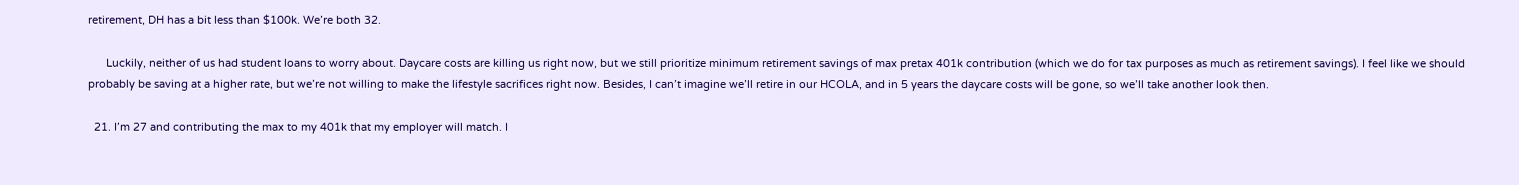retirement, DH has a bit less than $100k. We’re both 32.

      Luckily, neither of us had student loans to worry about. Daycare costs are killing us right now, but we still prioritize minimum retirement savings of max pretax 401k contribution (which we do for tax purposes as much as retirement savings). I feel like we should probably be saving at a higher rate, but we’re not willing to make the lifestyle sacrifices right now. Besides, I can’t imagine we’ll retire in our HCOLA, and in 5 years the daycare costs will be gone, so we’ll take another look then.

  21. I’m 27 and contributing the max to my 401k that my employer will match. I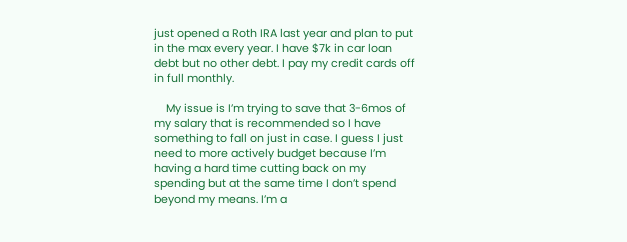just opened a Roth IRA last year and plan to put in the max every year. I have $7k in car loan debt but no other debt. I pay my credit cards off in full monthly.

    My issue is I’m trying to save that 3-6mos of my salary that is recommended so I have something to fall on just in case. I guess I just need to more actively budget because I’m having a hard time cutting back on my spending but at the same time I don’t spend beyond my means. I’m a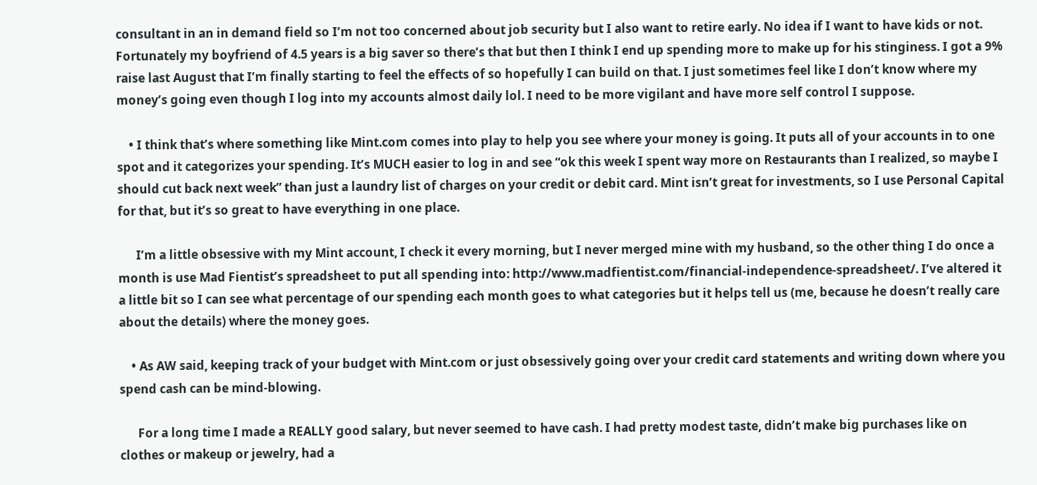consultant in an in demand field so I’m not too concerned about job security but I also want to retire early. No idea if I want to have kids or not. Fortunately my boyfriend of 4.5 years is a big saver so there’s that but then I think I end up spending more to make up for his stinginess. I got a 9% raise last August that I’m finally starting to feel the effects of so hopefully I can build on that. I just sometimes feel like I don’t know where my money’s going even though I log into my accounts almost daily lol. I need to be more vigilant and have more self control I suppose.

    • I think that’s where something like Mint.com comes into play to help you see where your money is going. It puts all of your accounts in to one spot and it categorizes your spending. It’s MUCH easier to log in and see “ok this week I spent way more on Restaurants than I realized, so maybe I should cut back next week” than just a laundry list of charges on your credit or debit card. Mint isn’t great for investments, so I use Personal Capital for that, but it’s so great to have everything in one place.

      I’m a little obsessive with my Mint account, I check it every morning, but I never merged mine with my husband, so the other thing I do once a month is use Mad Fientist’s spreadsheet to put all spending into: http://www.madfientist.com/financial-independence-spreadsheet/. I’ve altered it a little bit so I can see what percentage of our spending each month goes to what categories but it helps tell us (me, because he doesn’t really care about the details) where the money goes.

    • As AW said, keeping track of your budget with Mint.com or just obsessively going over your credit card statements and writing down where you spend cash can be mind-blowing.

      For a long time I made a REALLY good salary, but never seemed to have cash. I had pretty modest taste, didn’t make big purchases like on clothes or makeup or jewelry, had a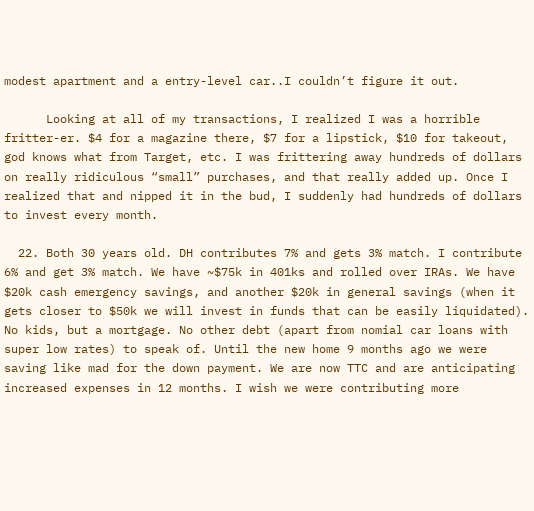modest apartment and a entry-level car..I couldn’t figure it out.

      Looking at all of my transactions, I realized I was a horrible fritter-er. $4 for a magazine there, $7 for a lipstick, $10 for takeout, god knows what from Target, etc. I was frittering away hundreds of dollars on really ridiculous “small” purchases, and that really added up. Once I realized that and nipped it in the bud, I suddenly had hundreds of dollars to invest every month.

  22. Both 30 years old. DH contributes 7% and gets 3% match. I contribute 6% and get 3% match. We have ~$75k in 401ks and rolled over IRAs. We have $20k cash emergency savings, and another $20k in general savings (when it gets closer to $50k we will invest in funds that can be easily liquidated). No kids, but a mortgage. No other debt (apart from nomial car loans with super low rates) to speak of. Until the new home 9 months ago we were saving like mad for the down payment. We are now TTC and are anticipating increased expenses in 12 months. I wish we were contributing more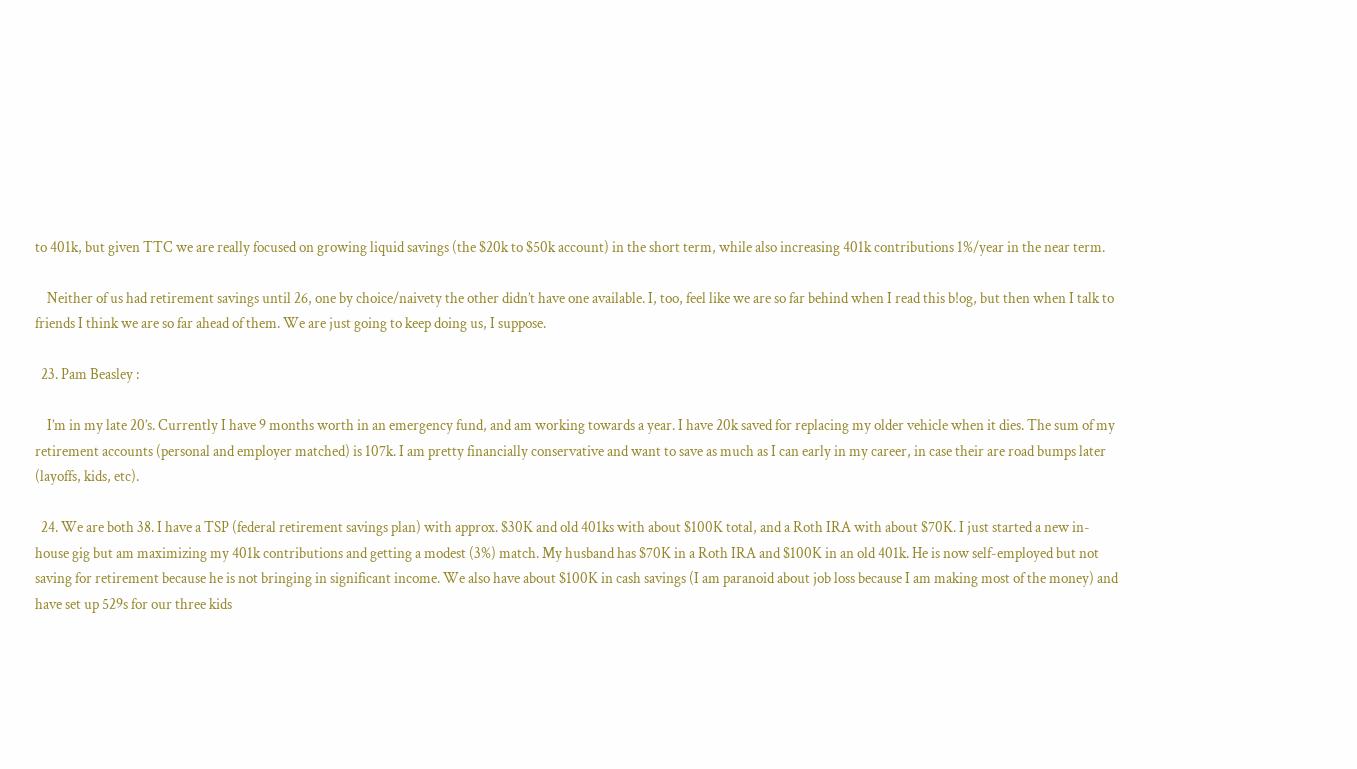to 401k, but given TTC we are really focused on growing liquid savings (the $20k to $50k account) in the short term, while also increasing 401k contributions 1%/year in the near term.

    Neither of us had retirement savings until 26, one by choice/naivety the other didn’t have one available. I, too, feel like we are so far behind when I read this b!og, but then when I talk to friends I think we are so far ahead of them. We are just going to keep doing us, I suppose.

  23. Pam Beasley :

    I’m in my late 20’s. Currently I have 9 months worth in an emergency fund, and am working towards a year. I have 20k saved for replacing my older vehicle when it dies. The sum of my retirement accounts (personal and employer matched) is 107k. I am pretty financially conservative and want to save as much as I can early in my career, in case their are road bumps later (layoffs, kids, etc).

  24. We are both 38. I have a TSP (federal retirement savings plan) with approx. $30K and old 401ks with about $100K total, and a Roth IRA with about $70K. I just started a new in-house gig but am maximizing my 401k contributions and getting a modest (3%) match. My husband has $70K in a Roth IRA and $100K in an old 401k. He is now self-employed but not saving for retirement because he is not bringing in significant income. We also have about $100K in cash savings (I am paranoid about job loss because I am making most of the money) and have set up 529s for our three kids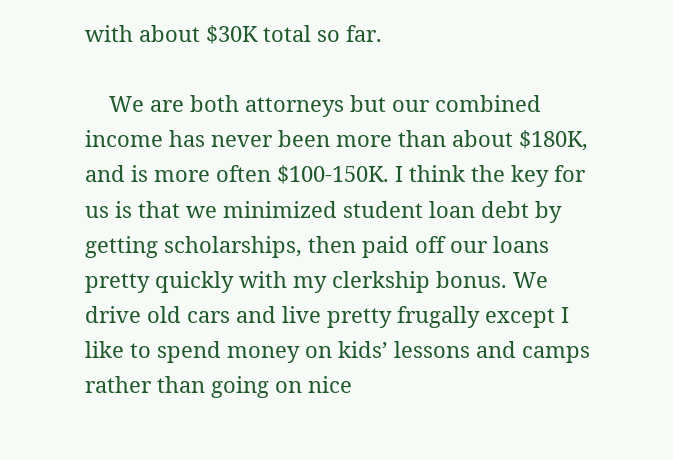with about $30K total so far.

    We are both attorneys but our combined income has never been more than about $180K, and is more often $100-150K. I think the key for us is that we minimized student loan debt by getting scholarships, then paid off our loans pretty quickly with my clerkship bonus. We drive old cars and live pretty frugally except I like to spend money on kids’ lessons and camps rather than going on nice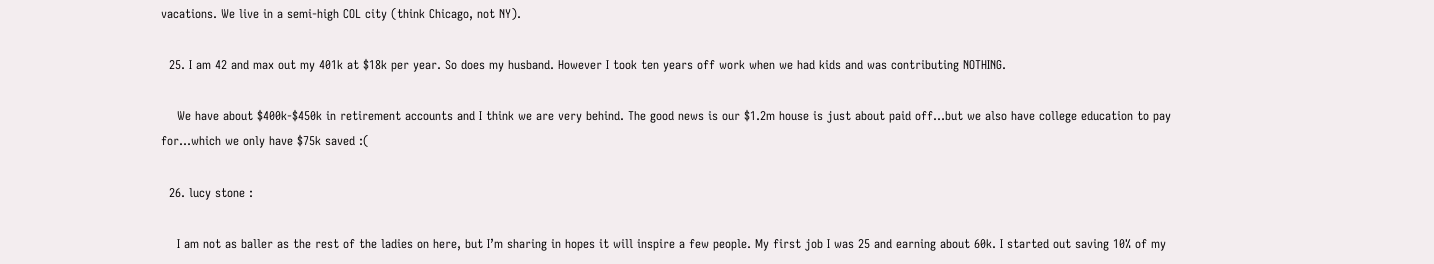vacations. We live in a semi-high COL city (think Chicago, not NY).

  25. I am 42 and max out my 401k at $18k per year. So does my husband. However I took ten years off work when we had kids and was contributing NOTHING.

    We have about $400k-$450k in retirement accounts and I think we are very behind. The good news is our $1.2m house is just about paid off…but we also have college education to pay for…which we only have $75k saved :(

  26. lucy stone :

    I am not as baller as the rest of the ladies on here, but I’m sharing in hopes it will inspire a few people. My first job I was 25 and earning about 60k. I started out saving 10% of my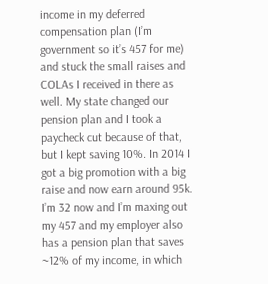income in my deferred compensation plan (I’m government so it’s 457 for me) and stuck the small raises and COLAs I received in there as well. My state changed our pension plan and I took a paycheck cut because of that, but I kept saving 10%. In 2014 I got a big promotion with a big raise and now earn around 95k. I’m 32 now and I’m maxing out my 457 and my employer also has a pension plan that saves ~12% of my income, in which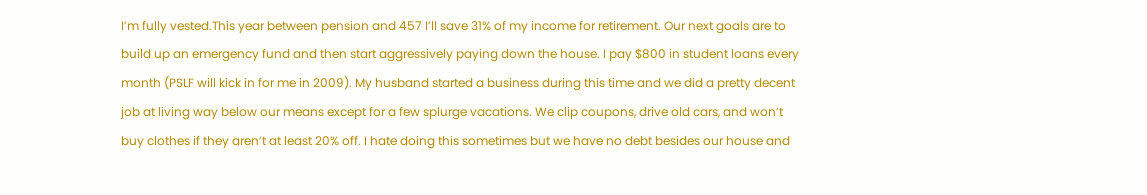I’m fully vested.This year between pension and 457 I’ll save 31% of my income for retirement. Our next goals are to build up an emergency fund and then start aggressively paying down the house. I pay $800 in student loans every month (PSLF will kick in for me in 2009). My husband started a business during this time and we did a pretty decent job at living way below our means except for a few splurge vacations. We clip coupons, drive old cars, and won’t buy clothes if they aren’t at least 20% off. I hate doing this sometimes but we have no debt besides our house and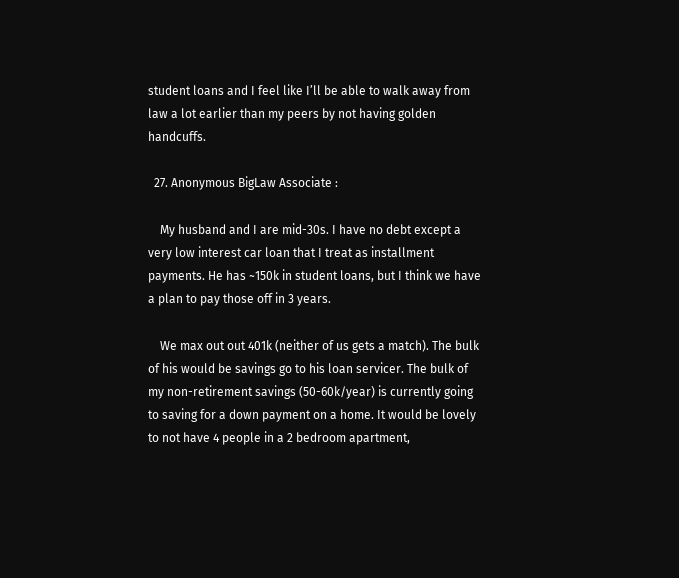student loans and I feel like I’ll be able to walk away from law a lot earlier than my peers by not having golden handcuffs.

  27. Anonymous BigLaw Associate :

    My husband and I are mid-30s. I have no debt except a very low interest car loan that I treat as installment payments. He has ~150k in student loans, but I think we have a plan to pay those off in 3 years.

    We max out out 401k (neither of us gets a match). The bulk of his would be savings go to his loan servicer. The bulk of my non-retirement savings (50-60k/year) is currently going to saving for a down payment on a home. It would be lovely to not have 4 people in a 2 bedroom apartment,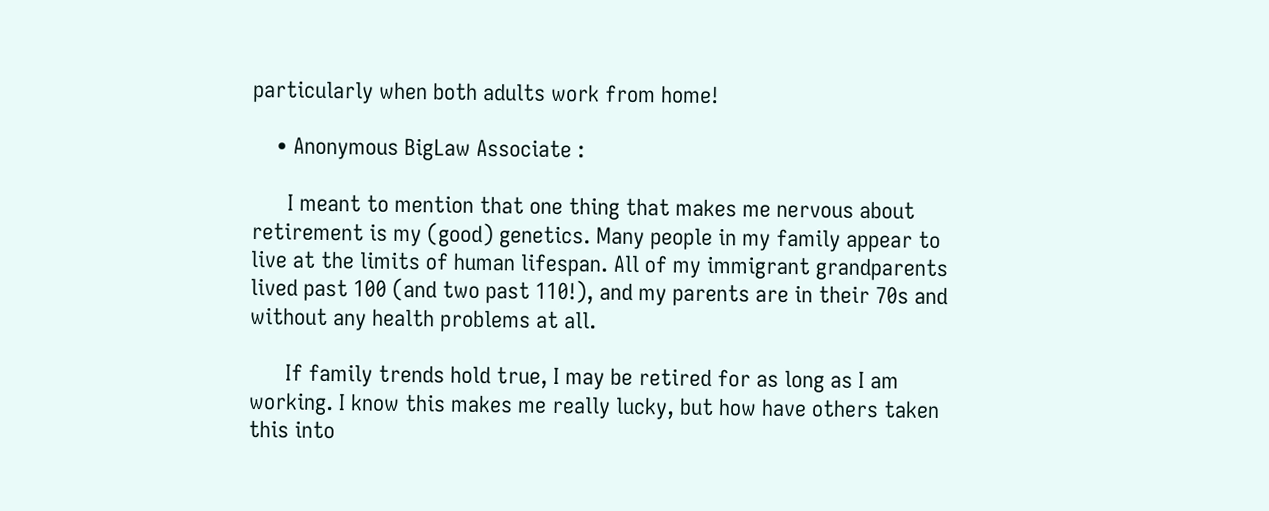particularly when both adults work from home!

    • Anonymous BigLaw Associate :

      I meant to mention that one thing that makes me nervous about retirement is my (good) genetics. Many people in my family appear to live at the limits of human lifespan. All of my immigrant grandparents lived past 100 (and two past 110!), and my parents are in their 70s and without any health problems at all.

      If family trends hold true, I may be retired for as long as I am working. I know this makes me really lucky, but how have others taken this into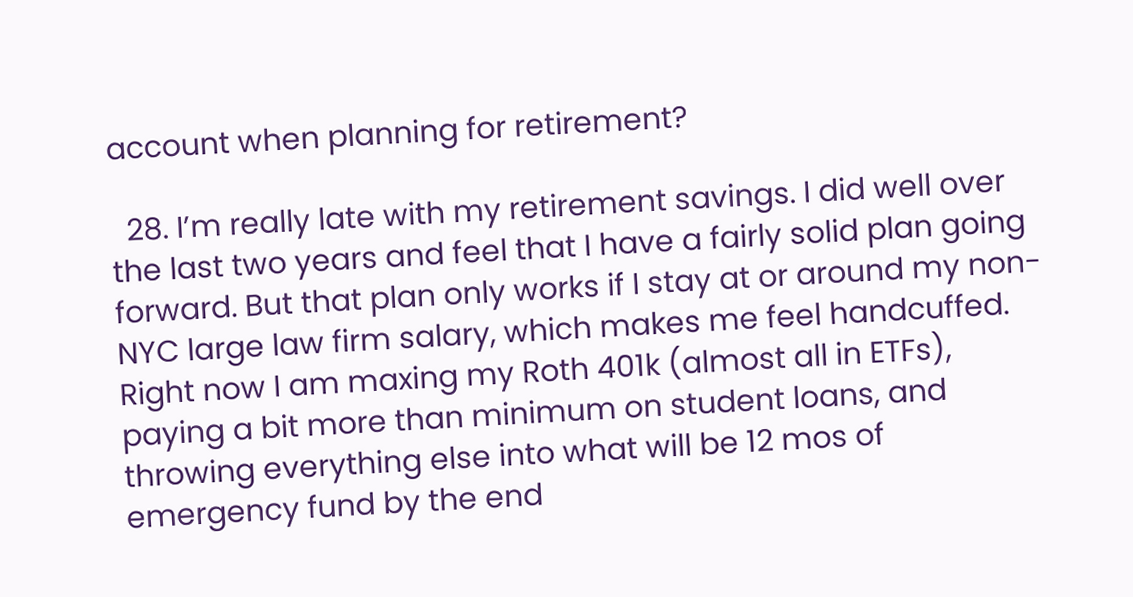account when planning for retirement?

  28. I’m really late with my retirement savings. I did well over the last two years and feel that I have a fairly solid plan going forward. But that plan only works if I stay at or around my non-NYC large law firm salary, which makes me feel handcuffed. Right now I am maxing my Roth 401k (almost all in ETFs), paying a bit more than minimum on student loans, and throwing everything else into what will be 12 mos of emergency fund by the end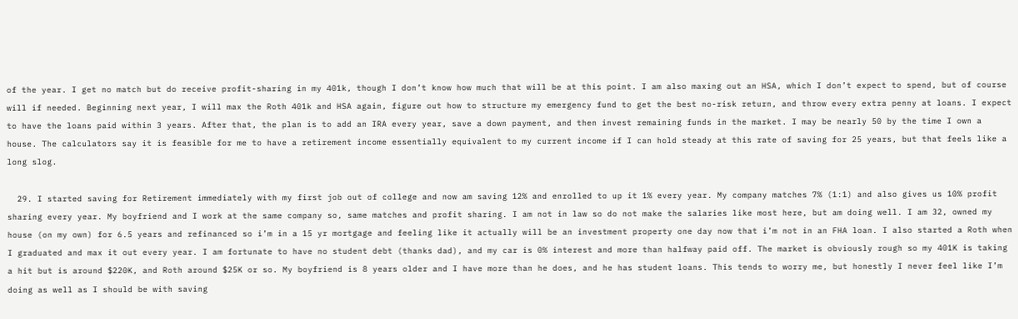of the year. I get no match but do receive profit-sharing in my 401k, though I don’t know how much that will be at this point. I am also maxing out an HSA, which I don’t expect to spend, but of course will if needed. Beginning next year, I will max the Roth 401k and HSA again, figure out how to structure my emergency fund to get the best no-risk return, and throw every extra penny at loans. I expect to have the loans paid within 3 years. After that, the plan is to add an IRA every year, save a down payment, and then invest remaining funds in the market. I may be nearly 50 by the time I own a house. The calculators say it is feasible for me to have a retirement income essentially equivalent to my current income if I can hold steady at this rate of saving for 25 years, but that feels like a long slog.

  29. I started saving for Retirement immediately with my first job out of college and now am saving 12% and enrolled to up it 1% every year. My company matches 7% (1:1) and also gives us 10% profit sharing every year. My boyfriend and I work at the same company so, same matches and profit sharing. I am not in law so do not make the salaries like most here, but am doing well. I am 32, owned my house (on my own) for 6.5 years and refinanced so i’m in a 15 yr mortgage and feeling like it actually will be an investment property one day now that i’m not in an FHA loan. I also started a Roth when I graduated and max it out every year. I am fortunate to have no student debt (thanks dad), and my car is 0% interest and more than halfway paid off. The market is obviously rough so my 401K is taking a hit but is around $220K, and Roth around $25K or so. My boyfriend is 8 years older and I have more than he does, and he has student loans. This tends to worry me, but honestly I never feel like I’m doing as well as I should be with saving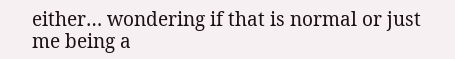either… wondering if that is normal or just me being a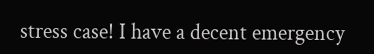stress case! I have a decent emergency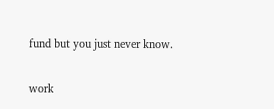fund but you just never know.

work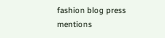fashion blog press mentions